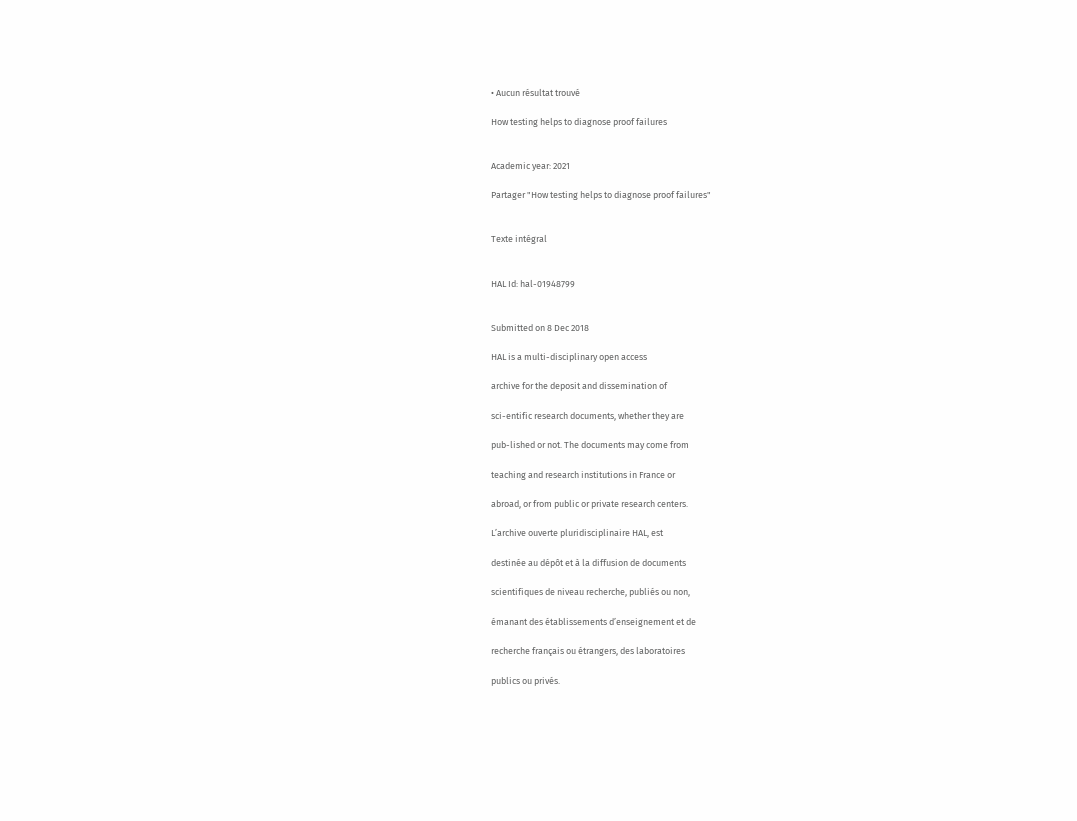• Aucun résultat trouvé

How testing helps to diagnose proof failures


Academic year: 2021

Partager "How testing helps to diagnose proof failures"


Texte intégral


HAL Id: hal-01948799


Submitted on 8 Dec 2018

HAL is a multi-disciplinary open access

archive for the deposit and dissemination of

sci-entific research documents, whether they are

pub-lished or not. The documents may come from

teaching and research institutions in France or

abroad, or from public or private research centers.

L’archive ouverte pluridisciplinaire HAL, est

destinée au dépôt et à la diffusion de documents

scientifiques de niveau recherche, publiés ou non,

émanant des établissements d’enseignement et de

recherche français ou étrangers, des laboratoires

publics ou privés.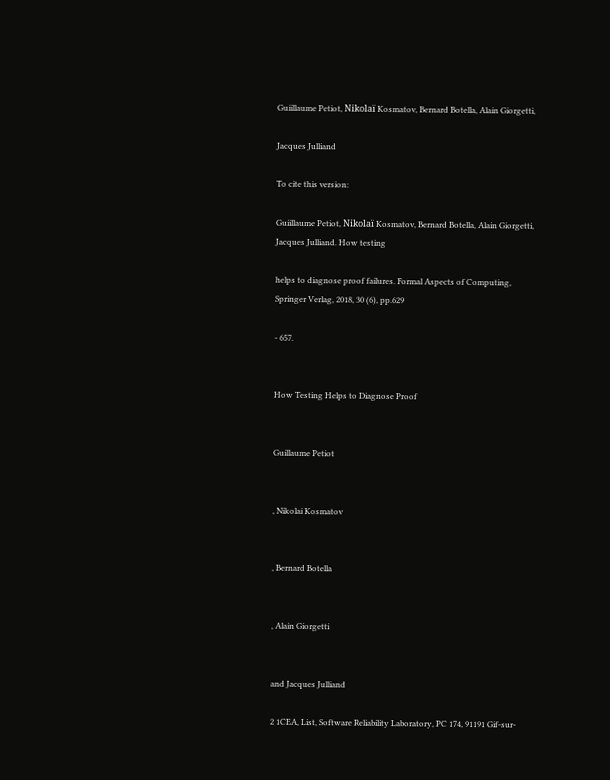Guiillaume Petiot, Nikolaï Kosmatov, Bernard Botella, Alain Giorgetti,

Jacques Julliand

To cite this version:

Guiillaume Petiot, Nikolaï Kosmatov, Bernard Botella, Alain Giorgetti, Jacques Julliand. How testing

helps to diagnose proof failures. Formal Aspects of Computing, Springer Verlag, 2018, 30 (6), pp.629

- 657.


How Testing Helps to Diagnose Proof


Guillaume Petiot


, Nikolai Kosmatov


, Bernard Botella


, Alain Giorgetti


and Jacques Julliand

2 1CEA, List, Software Reliability Laboratory, PC 174, 91191 Gif-sur-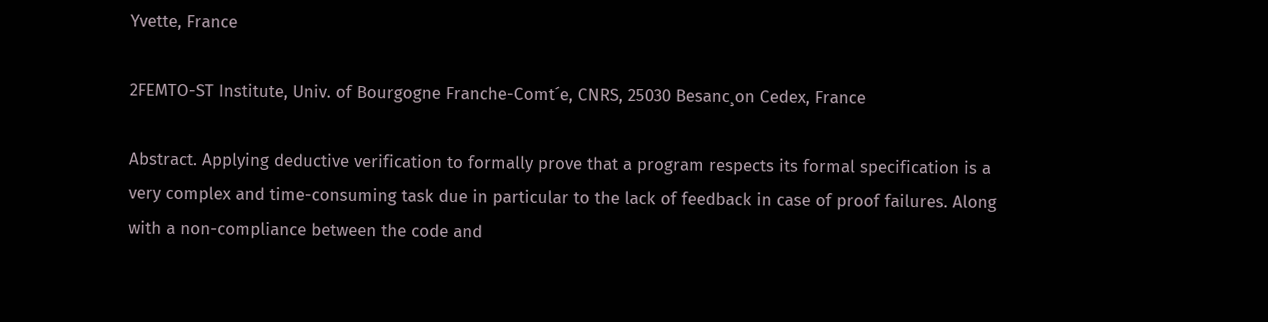Yvette, France

2FEMTO-ST Institute, Univ. of Bourgogne Franche-Comt´e, CNRS, 25030 Besanc¸on Cedex, France

Abstract. Applying deductive verification to formally prove that a program respects its formal specification is a very complex and time-consuming task due in particular to the lack of feedback in case of proof failures. Along with a non-compliance between the code and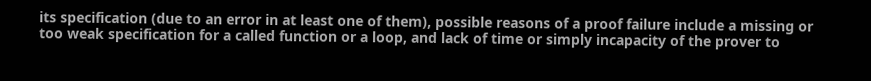its specification (due to an error in at least one of them), possible reasons of a proof failure include a missing or too weak specification for a called function or a loop, and lack of time or simply incapacity of the prover to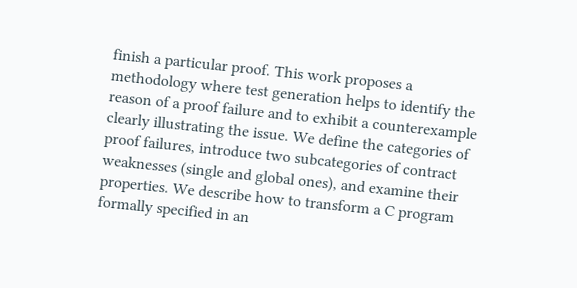finish a particular proof. This work proposes a methodology where test generation helps to identify the reason of a proof failure and to exhibit a counterexample clearly illustrating the issue. We define the categories of proof failures, introduce two subcategories of contract weaknesses (single and global ones), and examine their properties. We describe how to transform a C program formally specified in an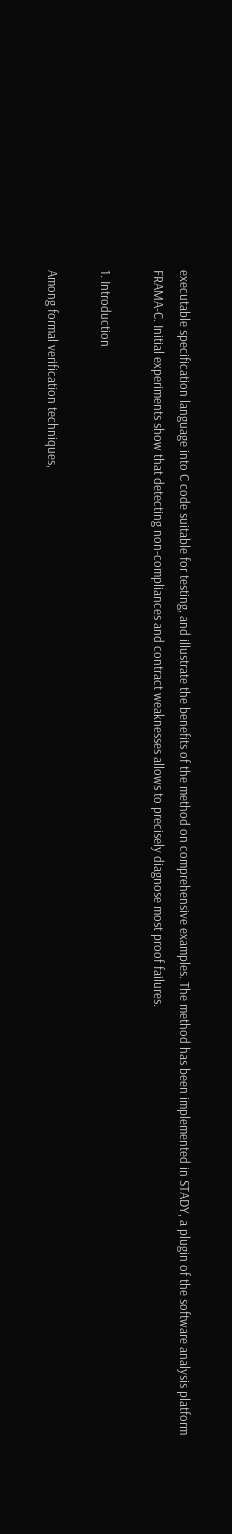executable specification language into C code suitable for testing, and illustrate the benefits of the method on comprehensive examples. The method has been implemented in STADY, a plugin of the software analysis platform FRAMA-C. Initial experiments show that detecting non-compliances and contract weaknesses allows to precisely diagnose most proof failures.

1. Introduction

Among formal verification techniques,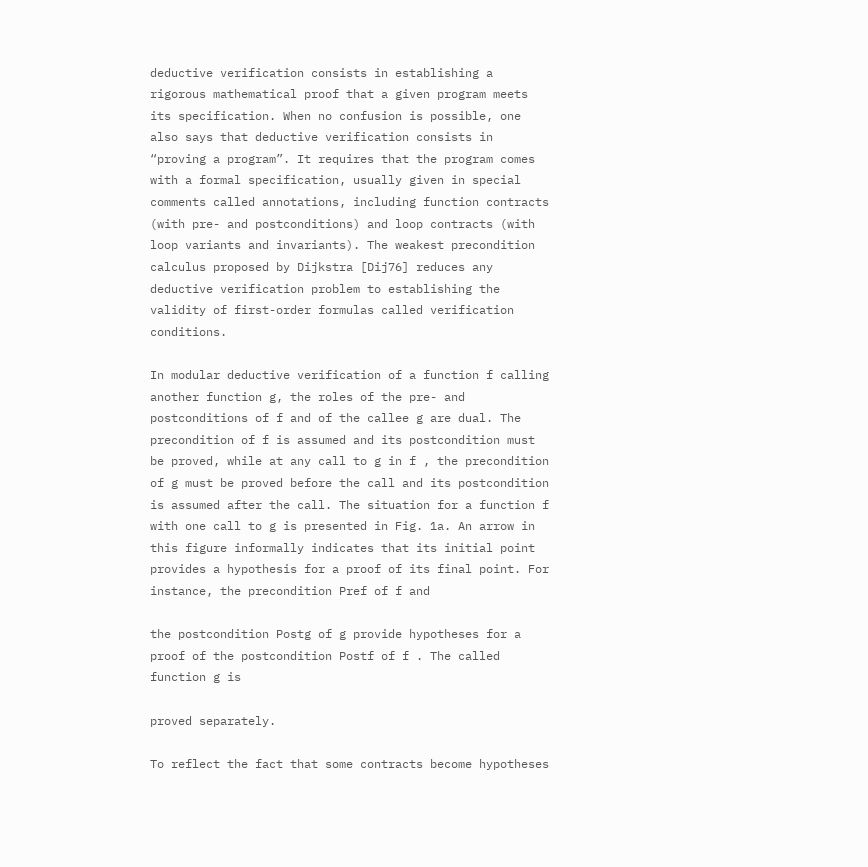deductive verification consists in establishing a rigorous mathematical proof that a given program meets its specification. When no confusion is possible, one also says that deductive verification consists in “proving a program”. It requires that the program comes with a formal specification, usually given in special comments called annotations, including function contracts (with pre- and postconditions) and loop contracts (with loop variants and invariants). The weakest precondition calculus proposed by Dijkstra [Dij76] reduces any deductive verification problem to establishing the validity of first-order formulas called verification conditions.

In modular deductive verification of a function f calling another function g, the roles of the pre- and postconditions of f and of the callee g are dual. The precondition of f is assumed and its postcondition must be proved, while at any call to g in f , the precondition of g must be proved before the call and its postcondition is assumed after the call. The situation for a function f with one call to g is presented in Fig. 1a. An arrow in this figure informally indicates that its initial point provides a hypothesis for a proof of its final point. For instance, the precondition Pref of f and

the postcondition Postg of g provide hypotheses for a proof of the postcondition Postf of f . The called function g is

proved separately.

To reflect the fact that some contracts become hypotheses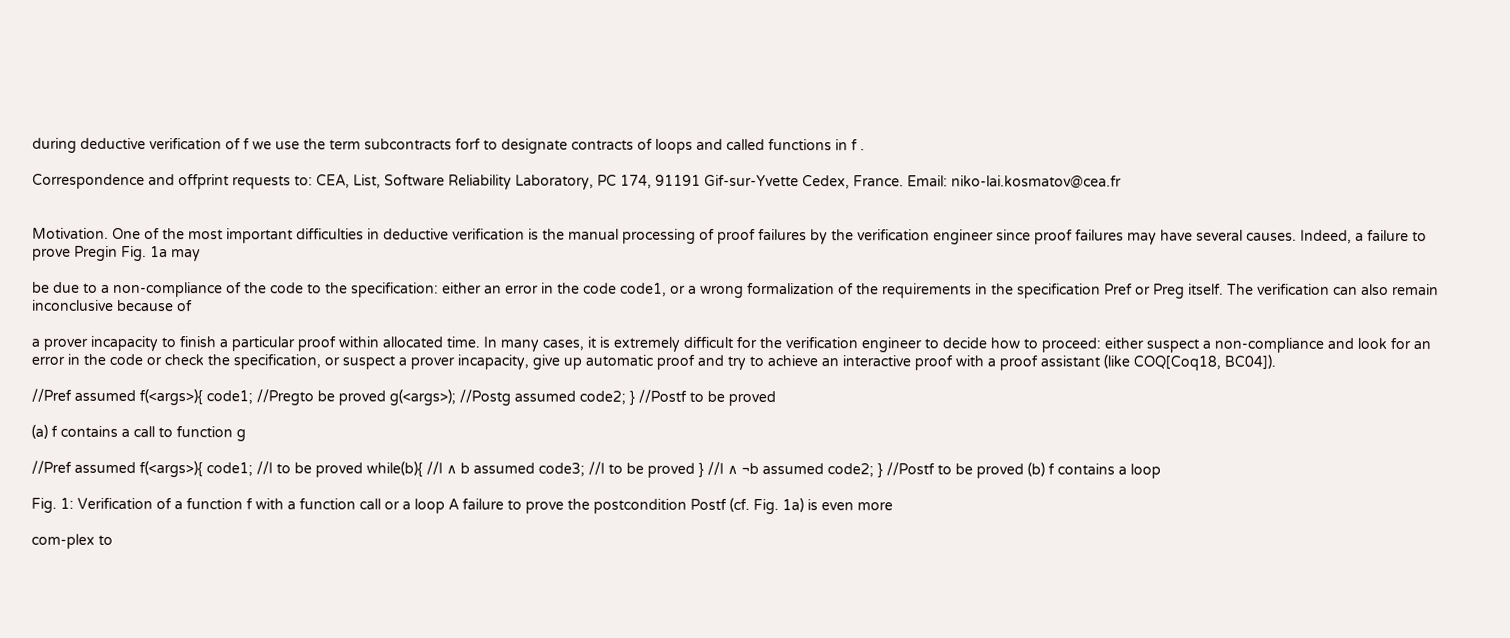during deductive verification of f we use the term subcontracts forf to designate contracts of loops and called functions in f .

Correspondence and offprint requests to: CEA, List, Software Reliability Laboratory, PC 174, 91191 Gif-sur-Yvette Cedex, France. Email: niko-lai.kosmatov@cea.fr


Motivation. One of the most important difficulties in deductive verification is the manual processing of proof failures by the verification engineer since proof failures may have several causes. Indeed, a failure to prove Pregin Fig. 1a may

be due to a non-compliance of the code to the specification: either an error in the code code1, or a wrong formalization of the requirements in the specification Pref or Preg itself. The verification can also remain inconclusive because of

a prover incapacity to finish a particular proof within allocated time. In many cases, it is extremely difficult for the verification engineer to decide how to proceed: either suspect a non-compliance and look for an error in the code or check the specification, or suspect a prover incapacity, give up automatic proof and try to achieve an interactive proof with a proof assistant (like COQ[Coq18, BC04]).

//Pref assumed f(<args>){ code1; //Pregto be proved g(<args>); //Postg assumed code2; } //Postf to be proved

(a) f contains a call to function g

//Pref assumed f(<args>){ code1; //I to be proved while(b){ //I ∧ b assumed code3; //I to be proved } //I ∧ ¬b assumed code2; } //Postf to be proved (b) f contains a loop

Fig. 1: Verification of a function f with a function call or a loop A failure to prove the postcondition Postf (cf. Fig. 1a) is even more

com-plex to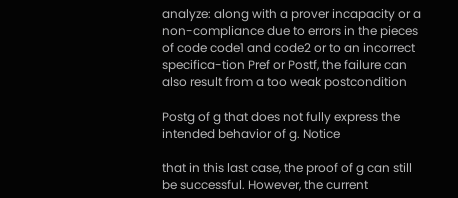analyze: along with a prover incapacity or a non-compliance due to errors in the pieces of code code1 and code2 or to an incorrect specifica-tion Pref or Postf, the failure can also result from a too weak postcondition

Postg of g that does not fully express the intended behavior of g. Notice

that in this last case, the proof of g can still be successful. However, the current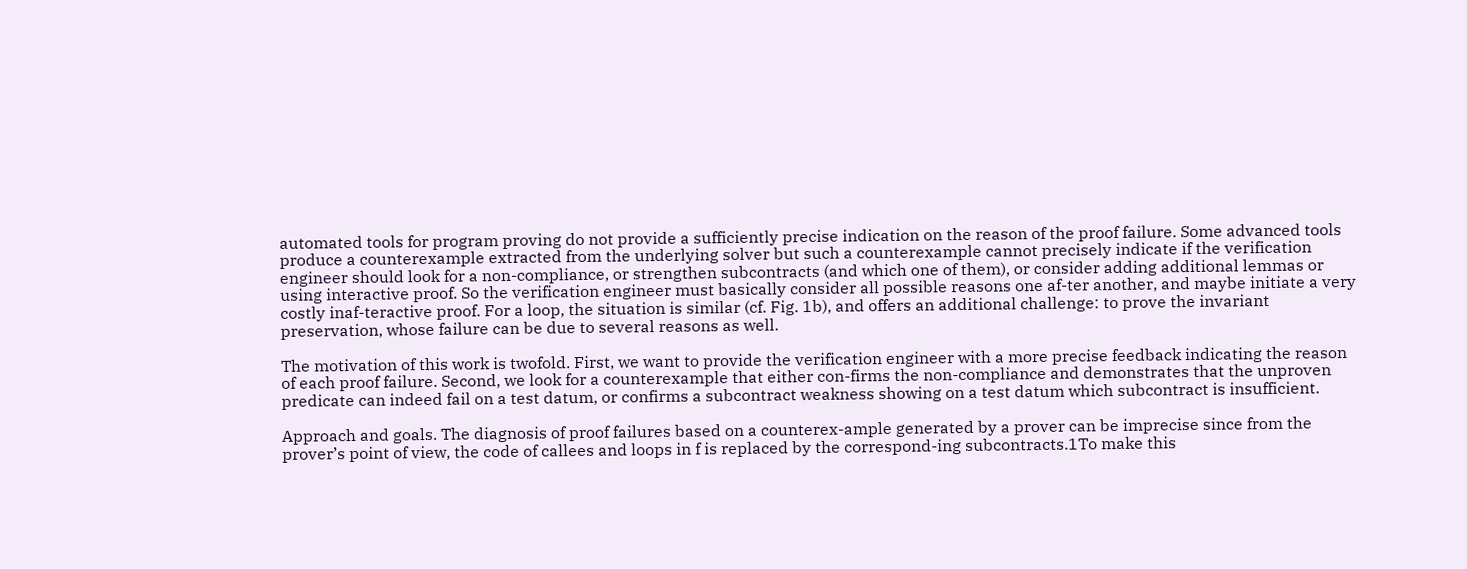automated tools for program proving do not provide a sufficiently precise indication on the reason of the proof failure. Some advanced tools produce a counterexample extracted from the underlying solver but such a counterexample cannot precisely indicate if the verification engineer should look for a non-compliance, or strengthen subcontracts (and which one of them), or consider adding additional lemmas or using interactive proof. So the verification engineer must basically consider all possible reasons one af-ter another, and maybe initiate a very costly inaf-teractive proof. For a loop, the situation is similar (cf. Fig. 1b), and offers an additional challenge: to prove the invariant preservation, whose failure can be due to several reasons as well.

The motivation of this work is twofold. First, we want to provide the verification engineer with a more precise feedback indicating the reason of each proof failure. Second, we look for a counterexample that either con-firms the non-compliance and demonstrates that the unproven predicate can indeed fail on a test datum, or confirms a subcontract weakness showing on a test datum which subcontract is insufficient.

Approach and goals. The diagnosis of proof failures based on a counterex-ample generated by a prover can be imprecise since from the prover’s point of view, the code of callees and loops in f is replaced by the correspond-ing subcontracts.1To make this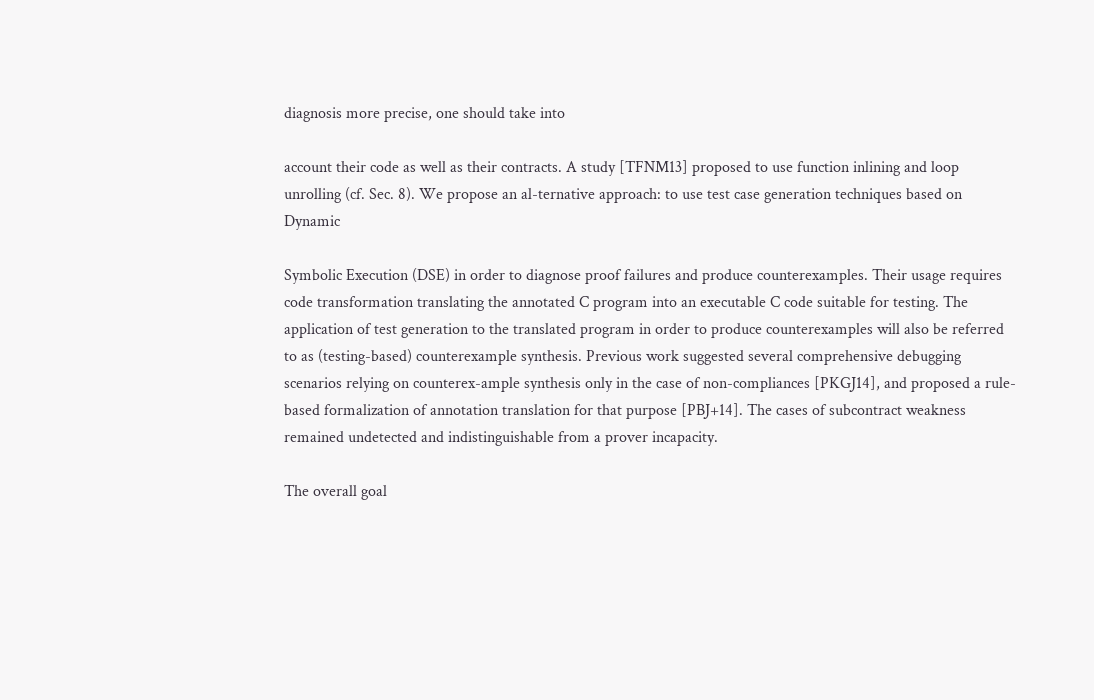diagnosis more precise, one should take into

account their code as well as their contracts. A study [TFNM13] proposed to use function inlining and loop unrolling (cf. Sec. 8). We propose an al-ternative approach: to use test case generation techniques based on Dynamic

Symbolic Execution (DSE) in order to diagnose proof failures and produce counterexamples. Their usage requires code transformation translating the annotated C program into an executable C code suitable for testing. The application of test generation to the translated program in order to produce counterexamples will also be referred to as (testing-based) counterexample synthesis. Previous work suggested several comprehensive debugging scenarios relying on counterex-ample synthesis only in the case of non-compliances [PKGJ14], and proposed a rule-based formalization of annotation translation for that purpose [PBJ+14]. The cases of subcontract weakness remained undetected and indistinguishable from a prover incapacity.

The overall goal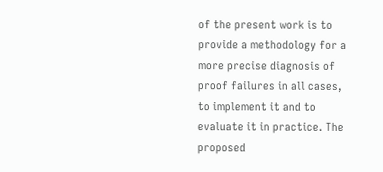of the present work is to provide a methodology for a more precise diagnosis of proof failures in all cases, to implement it and to evaluate it in practice. The proposed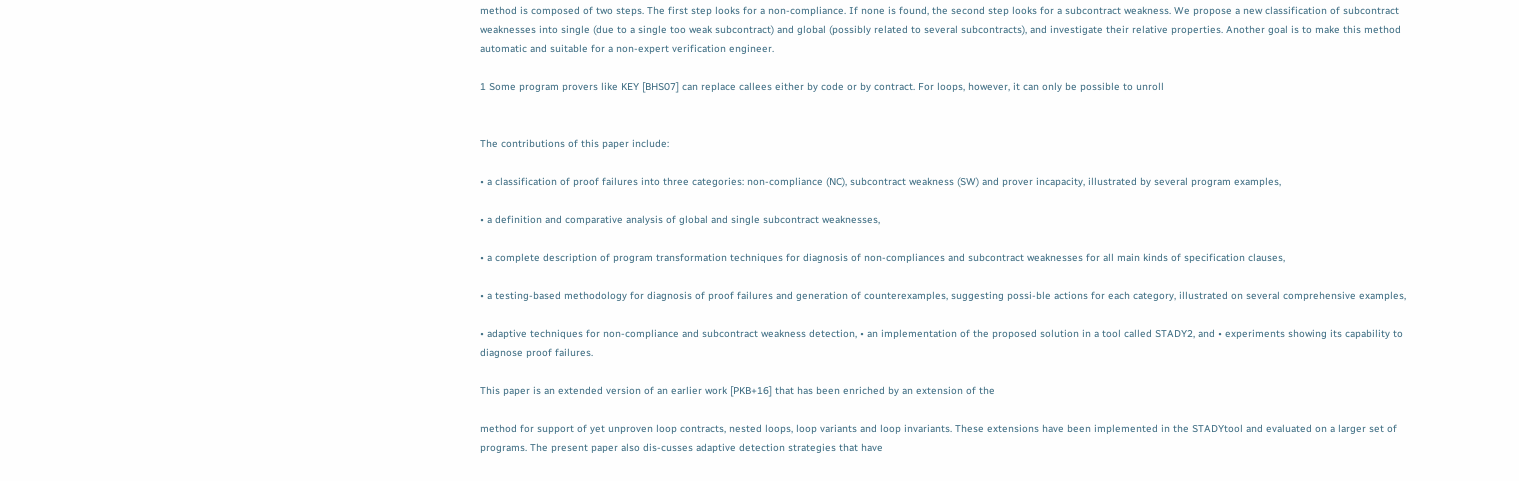method is composed of two steps. The first step looks for a non-compliance. If none is found, the second step looks for a subcontract weakness. We propose a new classification of subcontract weaknesses into single (due to a single too weak subcontract) and global (possibly related to several subcontracts), and investigate their relative properties. Another goal is to make this method automatic and suitable for a non-expert verification engineer.

1 Some program provers like KEY [BHS07] can replace callees either by code or by contract. For loops, however, it can only be possible to unroll


The contributions of this paper include:

• a classification of proof failures into three categories: non-compliance (NC), subcontract weakness (SW) and prover incapacity, illustrated by several program examples,

• a definition and comparative analysis of global and single subcontract weaknesses,

• a complete description of program transformation techniques for diagnosis of non-compliances and subcontract weaknesses for all main kinds of specification clauses,

• a testing-based methodology for diagnosis of proof failures and generation of counterexamples, suggesting possi-ble actions for each category, illustrated on several comprehensive examples,

• adaptive techniques for non-compliance and subcontract weakness detection, • an implementation of the proposed solution in a tool called STADY2, and • experiments showing its capability to diagnose proof failures.

This paper is an extended version of an earlier work [PKB+16] that has been enriched by an extension of the

method for support of yet unproven loop contracts, nested loops, loop variants and loop invariants. These extensions have been implemented in the STADYtool and evaluated on a larger set of programs. The present paper also dis-cusses adaptive detection strategies that have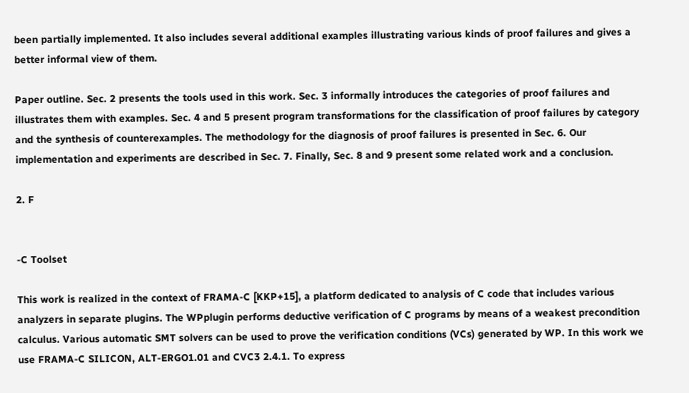been partially implemented. It also includes several additional examples illustrating various kinds of proof failures and gives a better informal view of them.

Paper outline. Sec. 2 presents the tools used in this work. Sec. 3 informally introduces the categories of proof failures and illustrates them with examples. Sec. 4 and 5 present program transformations for the classification of proof failures by category and the synthesis of counterexamples. The methodology for the diagnosis of proof failures is presented in Sec. 6. Our implementation and experiments are described in Sec. 7. Finally, Sec. 8 and 9 present some related work and a conclusion.

2. F


-C Toolset

This work is realized in the context of FRAMA-C [KKP+15], a platform dedicated to analysis of C code that includes various analyzers in separate plugins. The WPplugin performs deductive verification of C programs by means of a weakest precondition calculus. Various automatic SMT solvers can be used to prove the verification conditions (VCs) generated by WP. In this work we use FRAMA-C SILICON, ALT-ERGO1.01 and CVC3 2.4.1. To express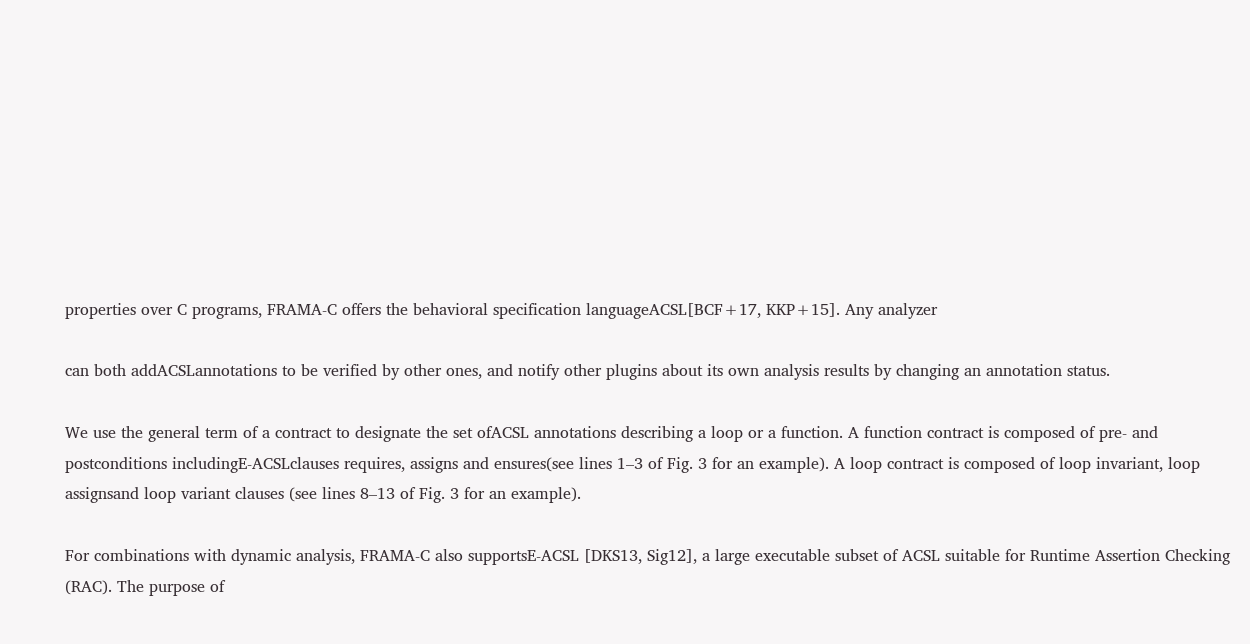properties over C programs, FRAMA-C offers the behavioral specification languageACSL[BCF+17, KKP+15]. Any analyzer

can both addACSLannotations to be verified by other ones, and notify other plugins about its own analysis results by changing an annotation status.

We use the general term of a contract to designate the set ofACSL annotations describing a loop or a function. A function contract is composed of pre- and postconditions includingE-ACSLclauses requires, assigns and ensures(see lines 1–3 of Fig. 3 for an example). A loop contract is composed of loop invariant, loop assignsand loop variant clauses (see lines 8–13 of Fig. 3 for an example).

For combinations with dynamic analysis, FRAMA-C also supportsE-ACSL [DKS13, Sig12], a large executable subset of ACSL suitable for Runtime Assertion Checking (RAC). The purpose of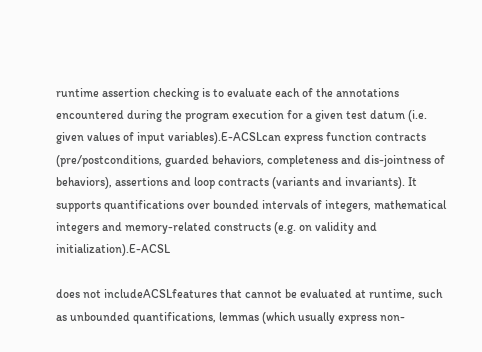runtime assertion checking is to evaluate each of the annotations encountered during the program execution for a given test datum (i.e. given values of input variables).E-ACSLcan express function contracts (pre/postconditions, guarded behaviors, completeness and dis-jointness of behaviors), assertions and loop contracts (variants and invariants). It supports quantifications over bounded intervals of integers, mathematical integers and memory-related constructs (e.g. on validity and initialization).E-ACSL

does not includeACSLfeatures that cannot be evaluated at runtime, such as unbounded quantifications, lemmas (which usually express non-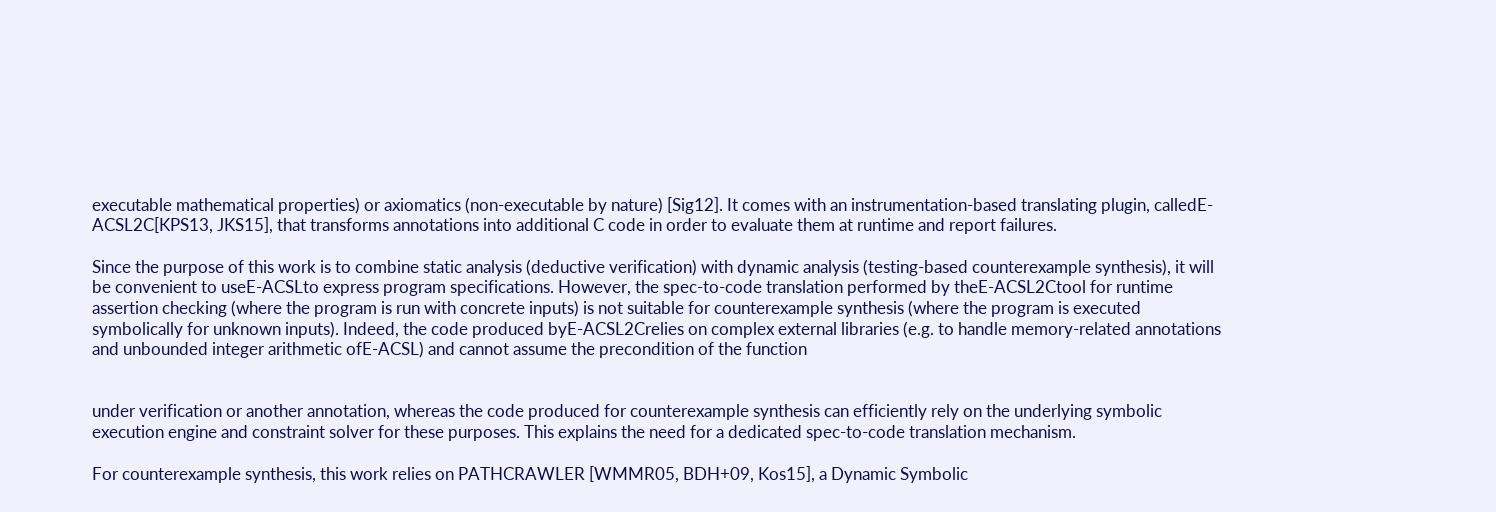executable mathematical properties) or axiomatics (non-executable by nature) [Sig12]. It comes with an instrumentation-based translating plugin, calledE-ACSL2C[KPS13, JKS15], that transforms annotations into additional C code in order to evaluate them at runtime and report failures.

Since the purpose of this work is to combine static analysis (deductive verification) with dynamic analysis (testing-based counterexample synthesis), it will be convenient to useE-ACSLto express program specifications. However, the spec-to-code translation performed by theE-ACSL2Ctool for runtime assertion checking (where the program is run with concrete inputs) is not suitable for counterexample synthesis (where the program is executed symbolically for unknown inputs). Indeed, the code produced byE-ACSL2Crelies on complex external libraries (e.g. to handle memory-related annotations and unbounded integer arithmetic ofE-ACSL) and cannot assume the precondition of the function


under verification or another annotation, whereas the code produced for counterexample synthesis can efficiently rely on the underlying symbolic execution engine and constraint solver for these purposes. This explains the need for a dedicated spec-to-code translation mechanism.

For counterexample synthesis, this work relies on PATHCRAWLER [WMMR05, BDH+09, Kos15], a Dynamic Symbolic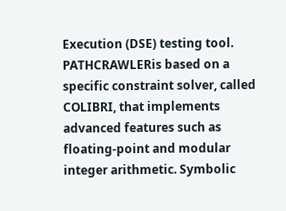Execution (DSE) testing tool. PATHCRAWLERis based on a specific constraint solver, called COLIBRI, that implements advanced features such as floating-point and modular integer arithmetic. Symbolic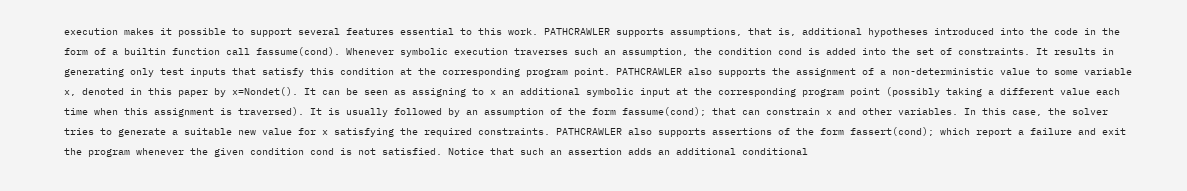execution makes it possible to support several features essential to this work. PATHCRAWLER supports assumptions, that is, additional hypotheses introduced into the code in the form of a builtin function call fassume(cond). Whenever symbolic execution traverses such an assumption, the condition cond is added into the set of constraints. It results in generating only test inputs that satisfy this condition at the corresponding program point. PATHCRAWLER also supports the assignment of a non-deterministic value to some variable x, denoted in this paper by x=Nondet(). It can be seen as assigning to x an additional symbolic input at the corresponding program point (possibly taking a different value each time when this assignment is traversed). It is usually followed by an assumption of the form fassume(cond); that can constrain x and other variables. In this case, the solver tries to generate a suitable new value for x satisfying the required constraints. PATHCRAWLER also supports assertions of the form fassert(cond); which report a failure and exit the program whenever the given condition cond is not satisfied. Notice that such an assertion adds an additional conditional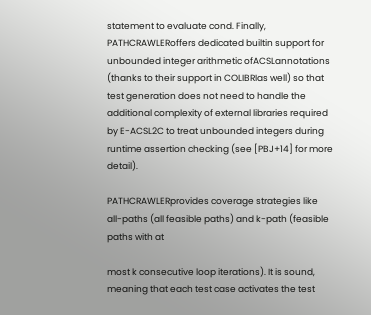statement to evaluate cond. Finally, PATHCRAWLERoffers dedicated builtin support for unbounded integer arithmetic ofACSLannotations (thanks to their support in COLIBRIas well) so that test generation does not need to handle the additional complexity of external libraries required by E-ACSL2C to treat unbounded integers during runtime assertion checking (see [PBJ+14] for more detail).

PATHCRAWLERprovides coverage strategies like all-paths (all feasible paths) and k-path (feasible paths with at

most k consecutive loop iterations). It is sound, meaning that each test case activates the test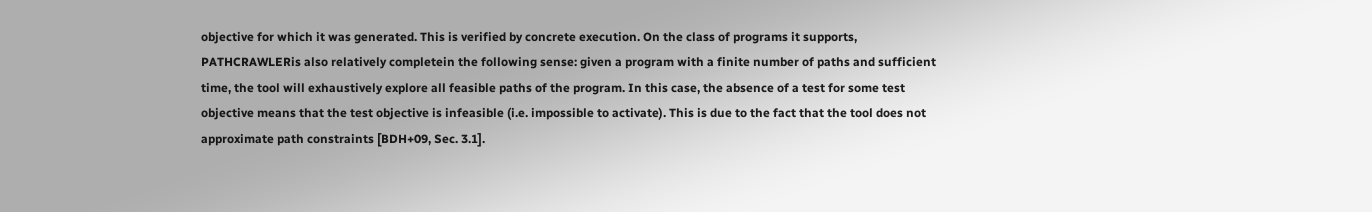objective for which it was generated. This is verified by concrete execution. On the class of programs it supports, PATHCRAWLERis also relatively completein the following sense: given a program with a finite number of paths and sufficient time, the tool will exhaustively explore all feasible paths of the program. In this case, the absence of a test for some test objective means that the test objective is infeasible (i.e. impossible to activate). This is due to the fact that the tool does not approximate path constraints [BDH+09, Sec. 3.1].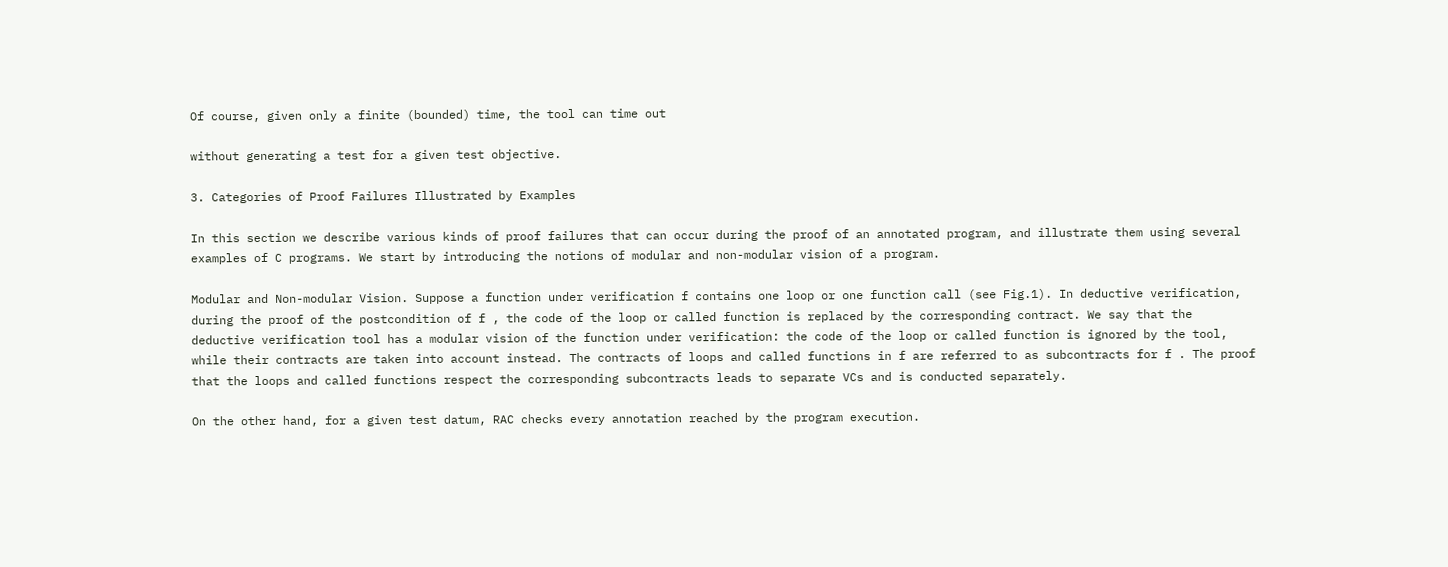Of course, given only a finite (bounded) time, the tool can time out

without generating a test for a given test objective.

3. Categories of Proof Failures Illustrated by Examples

In this section we describe various kinds of proof failures that can occur during the proof of an annotated program, and illustrate them using several examples of C programs. We start by introducing the notions of modular and non-modular vision of a program.

Modular and Non-modular Vision. Suppose a function under verification f contains one loop or one function call (see Fig.1). In deductive verification, during the proof of the postcondition of f , the code of the loop or called function is replaced by the corresponding contract. We say that the deductive verification tool has a modular vision of the function under verification: the code of the loop or called function is ignored by the tool, while their contracts are taken into account instead. The contracts of loops and called functions in f are referred to as subcontracts for f . The proof that the loops and called functions respect the corresponding subcontracts leads to separate VCs and is conducted separately.

On the other hand, for a given test datum, RAC checks every annotation reached by the program execution.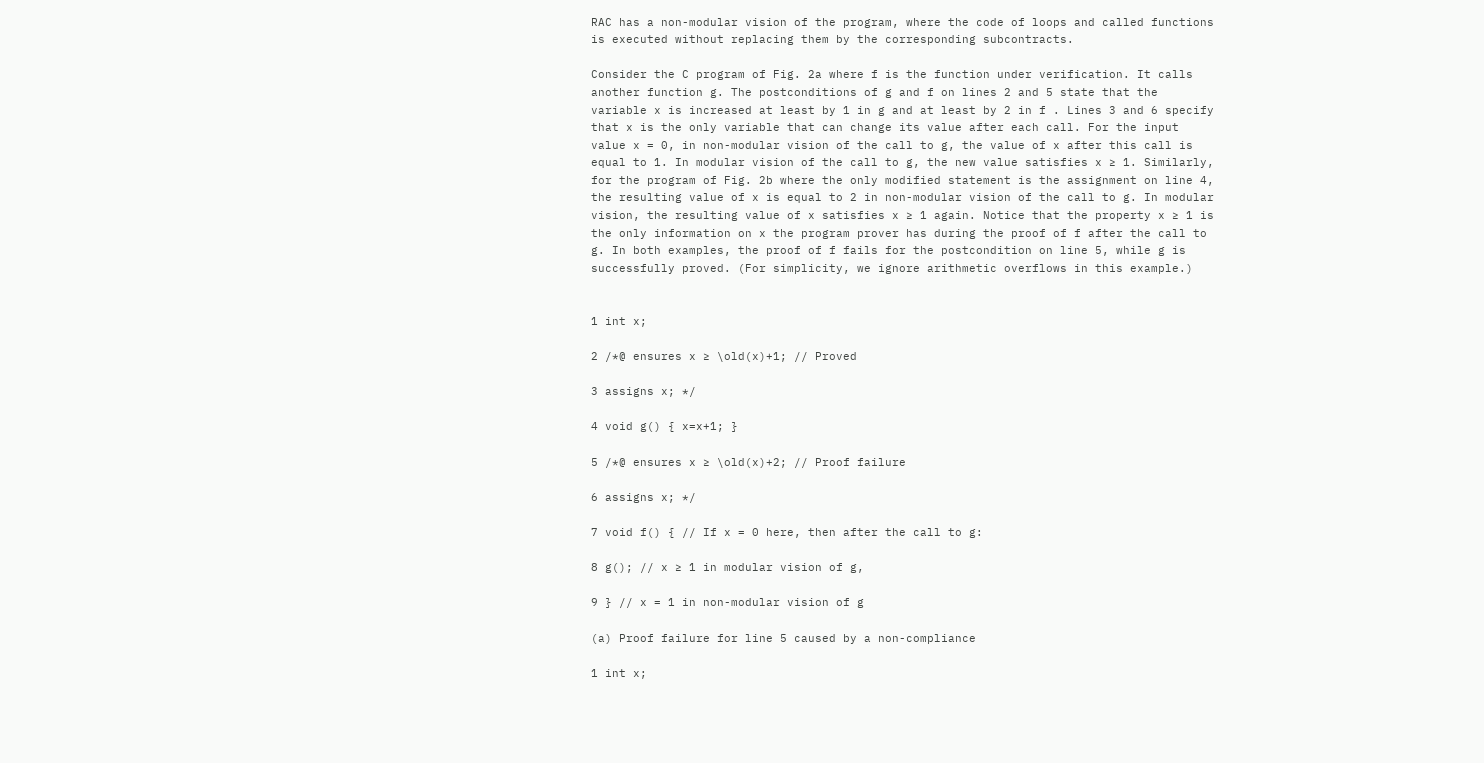RAC has a non-modular vision of the program, where the code of loops and called functions is executed without replacing them by the corresponding subcontracts.

Consider the C program of Fig. 2a where f is the function under verification. It calls another function g. The postconditions of g and f on lines 2 and 5 state that the variable x is increased at least by 1 in g and at least by 2 in f . Lines 3 and 6 specify that x is the only variable that can change its value after each call. For the input value x = 0, in non-modular vision of the call to g, the value of x after this call is equal to 1. In modular vision of the call to g, the new value satisfies x ≥ 1. Similarly, for the program of Fig. 2b where the only modified statement is the assignment on line 4, the resulting value of x is equal to 2 in non-modular vision of the call to g. In modular vision, the resulting value of x satisfies x ≥ 1 again. Notice that the property x ≥ 1 is the only information on x the program prover has during the proof of f after the call to g. In both examples, the proof of f fails for the postcondition on line 5, while g is successfully proved. (For simplicity, we ignore arithmetic overflows in this example.)


1 int x;

2 /*@ ensures x ≥ \old(x)+1; // Proved

3 assigns x; */

4 void g() { x=x+1; }

5 /*@ ensures x ≥ \old(x)+2; // Proof failure

6 assigns x; */

7 void f() { // If x = 0 here, then after the call to g:

8 g(); // x ≥ 1 in modular vision of g,

9 } // x = 1 in non-modular vision of g

(a) Proof failure for line 5 caused by a non-compliance

1 int x;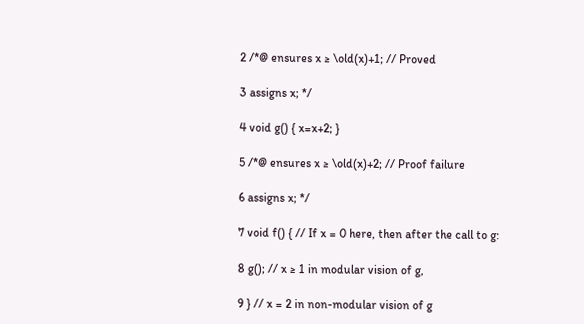2 /*@ ensures x ≥ \old(x)+1; // Proved

3 assigns x; */

4 void g() { x=x+2; }

5 /*@ ensures x ≥ \old(x)+2; // Proof failure

6 assigns x; */

7 void f() { // If x = 0 here, then after the call to g:

8 g(); // x ≥ 1 in modular vision of g,

9 } // x = 2 in non-modular vision of g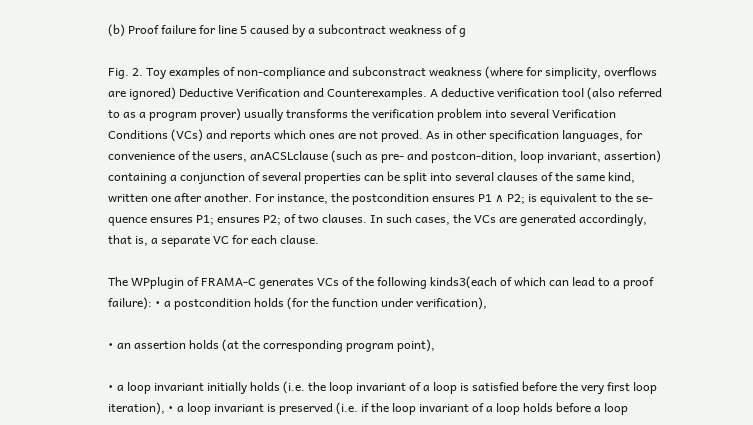(b) Proof failure for line 5 caused by a subcontract weakness of g

Fig. 2. Toy examples of non-compliance and subconstract weakness (where for simplicity, overflows are ignored) Deductive Verification and Counterexamples. A deductive verification tool (also referred to as a program prover) usually transforms the verification problem into several Verification Conditions (VCs) and reports which ones are not proved. As in other specification languages, for convenience of the users, anACSLclause (such as pre- and postcon-dition, loop invariant, assertion) containing a conjunction of several properties can be split into several clauses of the same kind, written one after another. For instance, the postcondition ensures P1 ∧ P2; is equivalent to the se-quence ensures P1; ensures P2; of two clauses. In such cases, the VCs are generated accordingly, that is, a separate VC for each clause.

The WPplugin of FRAMA-C generates VCs of the following kinds3(each of which can lead to a proof failure): • a postcondition holds (for the function under verification),

• an assertion holds (at the corresponding program point),

• a loop invariant initially holds (i.e. the loop invariant of a loop is satisfied before the very first loop iteration), • a loop invariant is preserved (i.e. if the loop invariant of a loop holds before a loop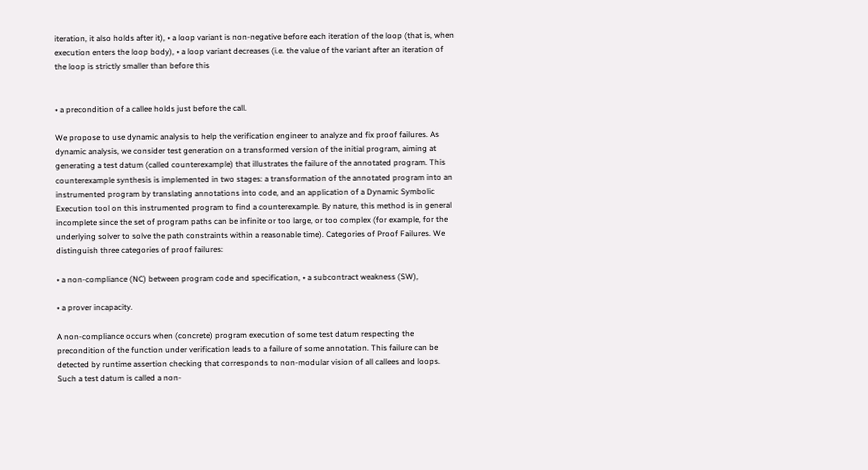iteration, it also holds after it), • a loop variant is non-negative before each iteration of the loop (that is, when execution enters the loop body), • a loop variant decreases (i.e. the value of the variant after an iteration of the loop is strictly smaller than before this


• a precondition of a callee holds just before the call.

We propose to use dynamic analysis to help the verification engineer to analyze and fix proof failures. As dynamic analysis, we consider test generation on a transformed version of the initial program, aiming at generating a test datum (called counterexample) that illustrates the failure of the annotated program. This counterexample synthesis is implemented in two stages: a transformation of the annotated program into an instrumented program by translating annotations into code, and an application of a Dynamic Symbolic Execution tool on this instrumented program to find a counterexample. By nature, this method is in general incomplete since the set of program paths can be infinite or too large, or too complex (for example, for the underlying solver to solve the path constraints within a reasonable time). Categories of Proof Failures. We distinguish three categories of proof failures:

• a non-compliance (NC) between program code and specification, • a subcontract weakness (SW),

• a prover incapacity.

A non-compliance occurs when (concrete) program execution of some test datum respecting the precondition of the function under verification leads to a failure of some annotation. This failure can be detected by runtime assertion checking that corresponds to non-modular vision of all callees and loops. Such a test datum is called a non-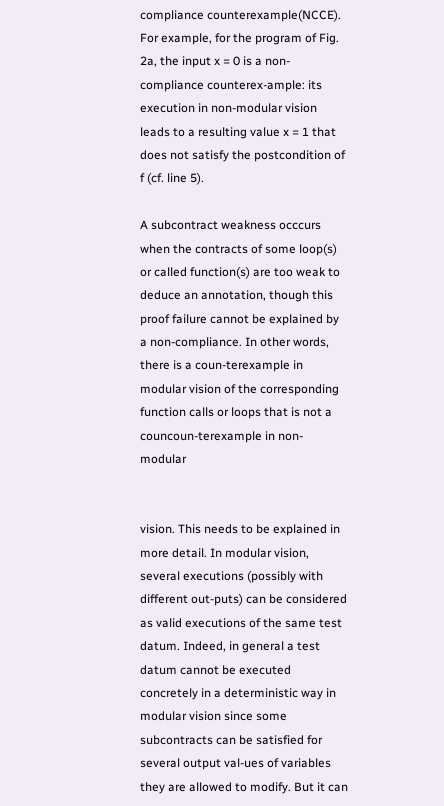compliance counterexample(NCCE). For example, for the program of Fig. 2a, the input x = 0 is a non-compliance counterex-ample: its execution in non-modular vision leads to a resulting value x = 1 that does not satisfy the postcondition of f (cf. line 5).

A subcontract weakness occcurs when the contracts of some loop(s) or called function(s) are too weak to deduce an annotation, though this proof failure cannot be explained by a non-compliance. In other words, there is a coun-terexample in modular vision of the corresponding function calls or loops that is not a councoun-terexample in non-modular


vision. This needs to be explained in more detail. In modular vision, several executions (possibly with different out-puts) can be considered as valid executions of the same test datum. Indeed, in general a test datum cannot be executed concretely in a deterministic way in modular vision since some subcontracts can be satisfied for several output val-ues of variables they are allowed to modify. But it can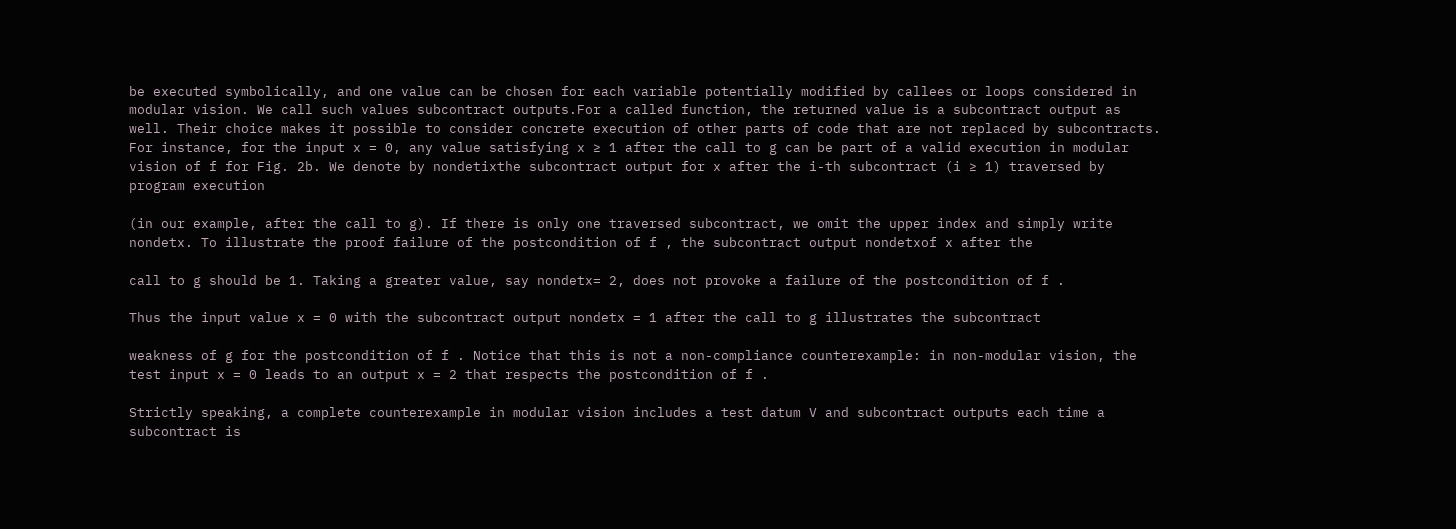be executed symbolically, and one value can be chosen for each variable potentially modified by callees or loops considered in modular vision. We call such values subcontract outputs.For a called function, the returned value is a subcontract output as well. Their choice makes it possible to consider concrete execution of other parts of code that are not replaced by subcontracts. For instance, for the input x = 0, any value satisfying x ≥ 1 after the call to g can be part of a valid execution in modular vision of f for Fig. 2b. We denote by nondetixthe subcontract output for x after the i-th subcontract (i ≥ 1) traversed by program execution

(in our example, after the call to g). If there is only one traversed subcontract, we omit the upper index and simply write nondetx. To illustrate the proof failure of the postcondition of f , the subcontract output nondetxof x after the

call to g should be 1. Taking a greater value, say nondetx= 2, does not provoke a failure of the postcondition of f .

Thus the input value x = 0 with the subcontract output nondetx = 1 after the call to g illustrates the subcontract

weakness of g for the postcondition of f . Notice that this is not a non-compliance counterexample: in non-modular vision, the test input x = 0 leads to an output x = 2 that respects the postcondition of f .

Strictly speaking, a complete counterexample in modular vision includes a test datum V and subcontract outputs each time a subcontract is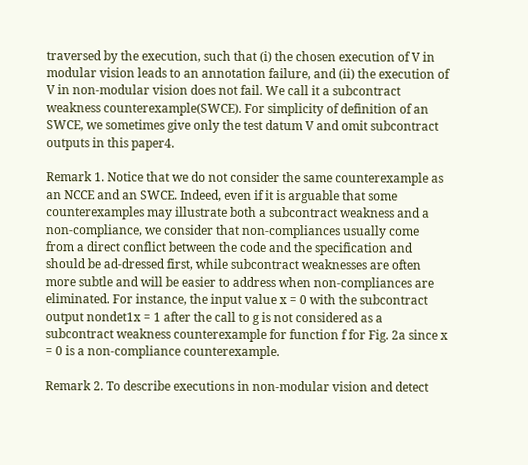traversed by the execution, such that (i) the chosen execution of V in modular vision leads to an annotation failure, and (ii) the execution of V in non-modular vision does not fail. We call it a subcontract weakness counterexample(SWCE). For simplicity of definition of an SWCE, we sometimes give only the test datum V and omit subcontract outputs in this paper4.

Remark 1. Notice that we do not consider the same counterexample as an NCCE and an SWCE. Indeed, even if it is arguable that some counterexamples may illustrate both a subcontract weakness and a non-compliance, we consider that non-compliances usually come from a direct conflict between the code and the specification and should be ad-dressed first, while subcontract weaknesses are often more subtle and will be easier to address when non-compliances are eliminated. For instance, the input value x = 0 with the subcontract output nondet1x = 1 after the call to g is not considered as a subcontract weakness counterexample for function f for Fig. 2a since x = 0 is a non-compliance counterexample.

Remark 2. To describe executions in non-modular vision and detect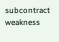subcontract weakness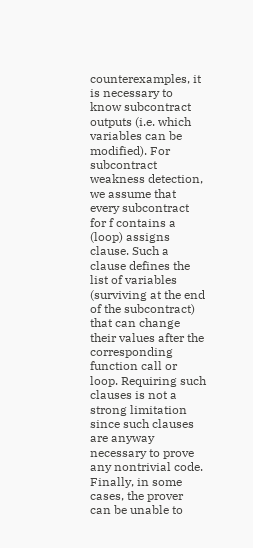counterexamples, it is necessary to know subcontract outputs (i.e. which variables can be modified). For subcontract weakness detection, we assume that every subcontract for f contains a (loop) assigns clause. Such a clause defines the list of variables (surviving at the end of the subcontract) that can change their values after the corresponding function call or loop. Requiring such clauses is not a strong limitation since such clauses are anyway necessary to prove any nontrivial code. Finally, in some cases, the prover can be unable to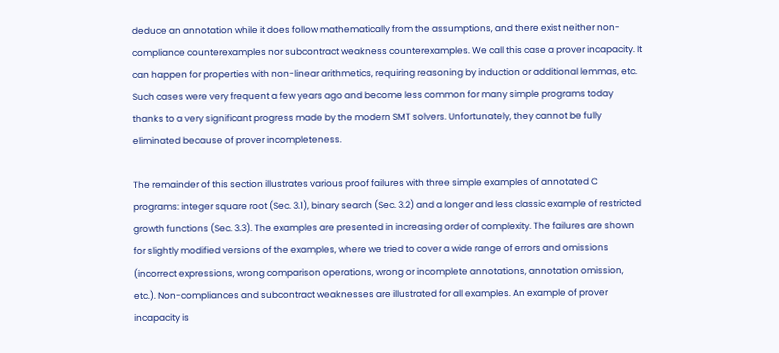deduce an annotation while it does follow mathematically from the assumptions, and there exist neither non-compliance counterexamples nor subcontract weakness counterexamples. We call this case a prover incapacity. It can happen for properties with non-linear arithmetics, requiring reasoning by induction or additional lemmas, etc. Such cases were very frequent a few years ago and become less common for many simple programs today thanks to a very significant progress made by the modern SMT solvers. Unfortunately, they cannot be fully eliminated because of prover incompleteness.

The remainder of this section illustrates various proof failures with three simple examples of annotated C programs: integer square root (Sec. 3.1), binary search (Sec. 3.2) and a longer and less classic example of restricted growth functions (Sec. 3.3). The examples are presented in increasing order of complexity. The failures are shown for slightly modified versions of the examples, where we tried to cover a wide range of errors and omissions (incorrect expressions, wrong comparison operations, wrong or incomplete annotations, annotation omission, etc.). Non-compliances and subcontract weaknesses are illustrated for all examples. An example of prover incapacity is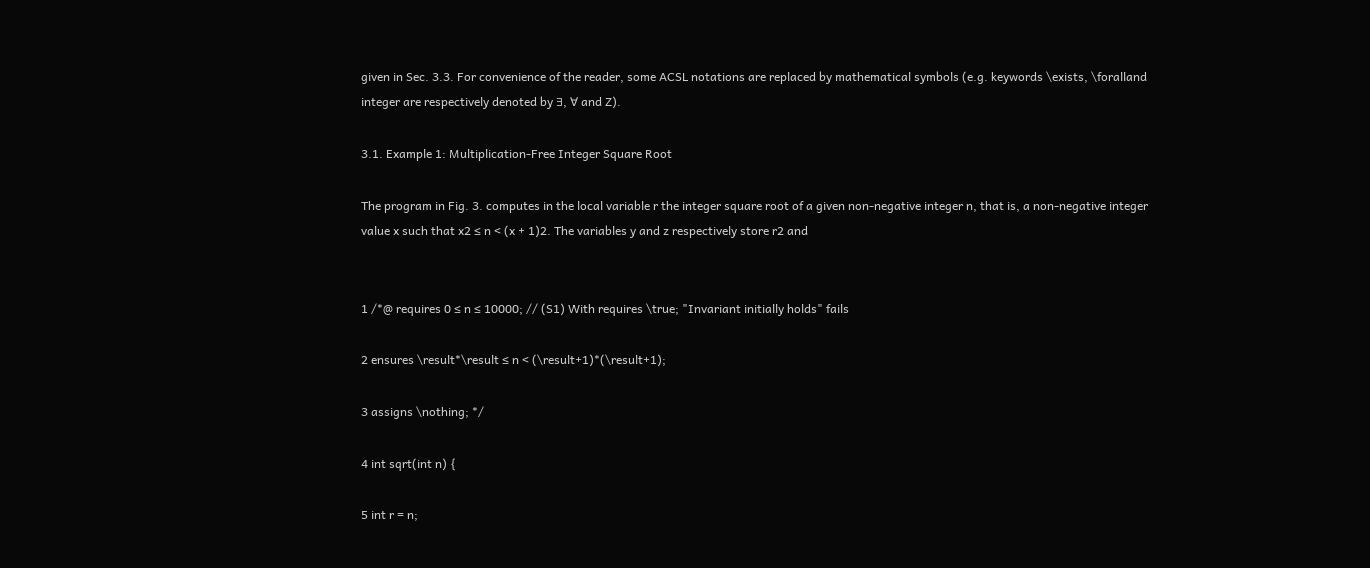given in Sec. 3.3. For convenience of the reader, some ACSL notations are replaced by mathematical symbols (e.g. keywords \exists, \foralland integer are respectively denoted by ∃, ∀ and Z).

3.1. Example 1: Multiplication-Free Integer Square Root

The program in Fig. 3. computes in the local variable r the integer square root of a given non-negative integer n, that is, a non-negative integer value x such that x2 ≤ n < (x + 1)2. The variables y and z respectively store r2 and


1 /*@ requires 0 ≤ n ≤ 10000; // (S1) With requires \true; "Invariant initially holds" fails

2 ensures \result*\result ≤ n < (\result+1)*(\result+1);

3 assigns \nothing; */

4 int sqrt(int n) {

5 int r = n;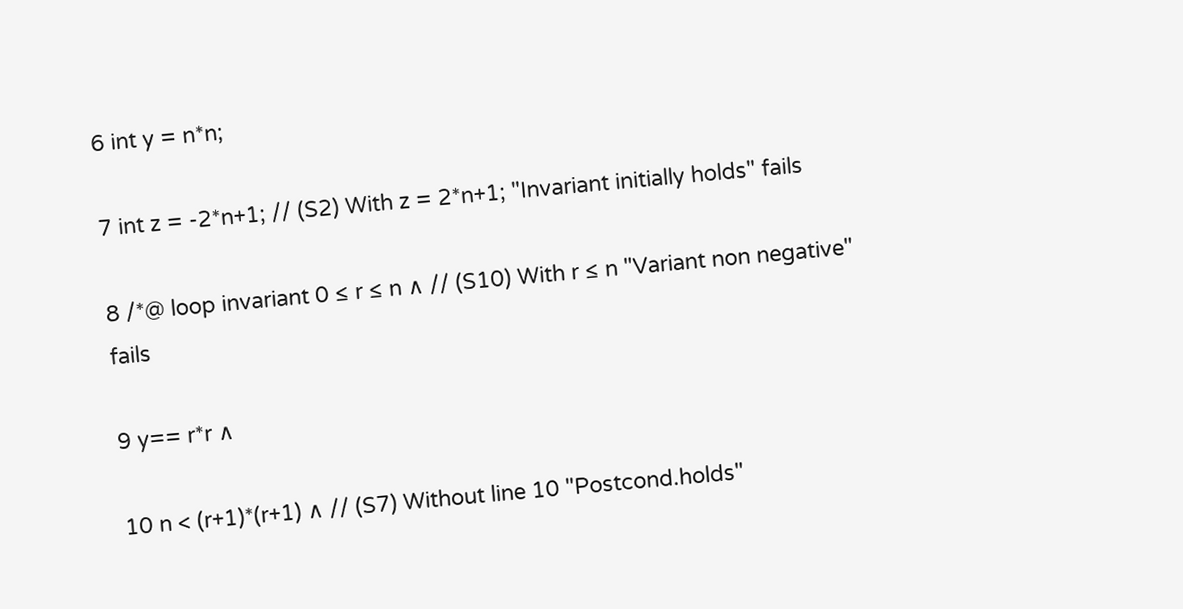6 int y = n*n;

7 int z = -2*n+1; // (S2) With z = 2*n+1; "Invariant initially holds" fails

8 /*@ loop invariant 0 ≤ r ≤ n ∧ // (S10) With r ≤ n "Variant non negative" fails

9 y== r*r ∧

10 n < (r+1)*(r+1) ∧ // (S7) Without line 10 "Postcond.holds"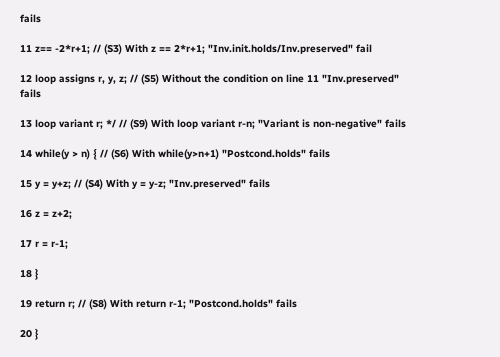fails

11 z== -2*r+1; // (S3) With z == 2*r+1; "Inv.init.holds/Inv.preserved" fail

12 loop assigns r, y, z; // (S5) Without the condition on line 11 "Inv.preserved" fails

13 loop variant r; */ // (S9) With loop variant r-n; "Variant is non-negative" fails

14 while(y > n) { // (S6) With while(y>n+1) "Postcond.holds" fails

15 y = y+z; // (S4) With y = y-z; "Inv.preserved" fails

16 z = z+2;

17 r = r-1;

18 }

19 return r; // (S8) With return r-1; "Postcond.holds" fails

20 }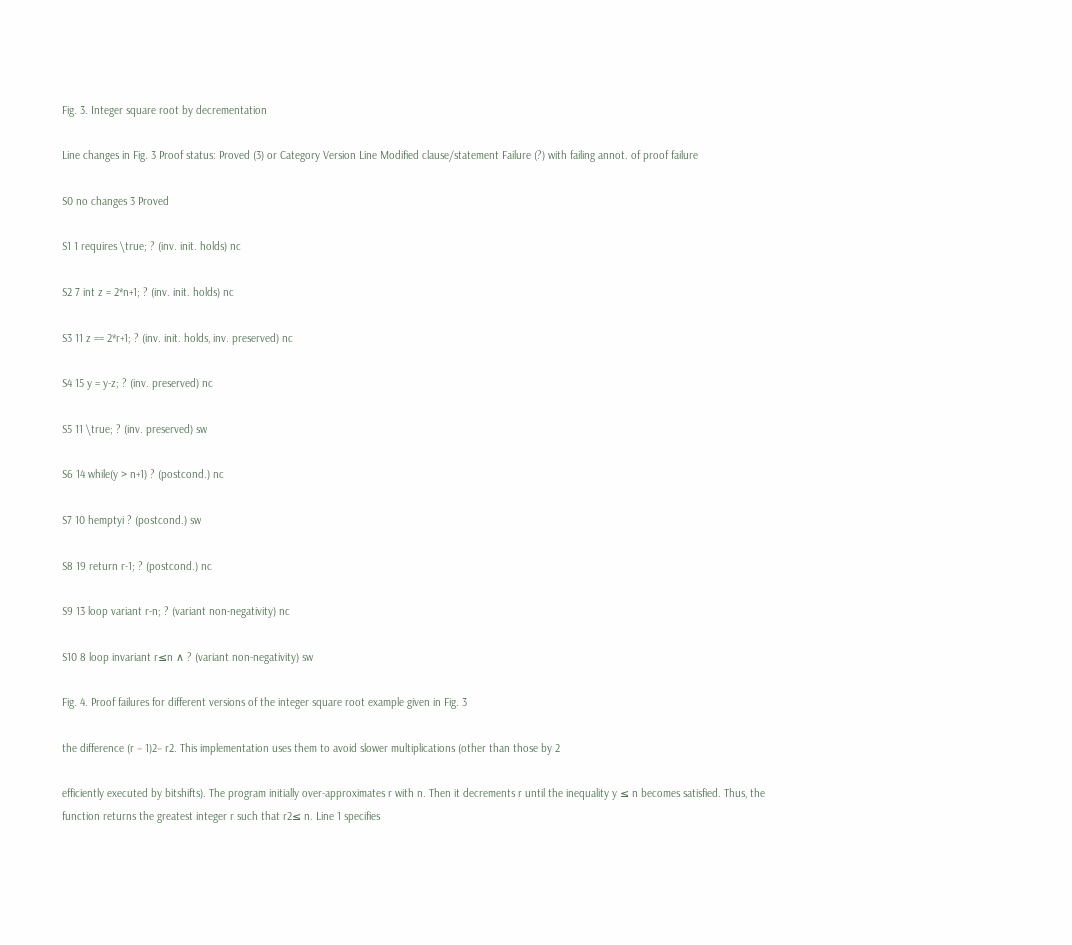Fig. 3. Integer square root by decrementation

Line changes in Fig. 3 Proof status: Proved (3) or Category Version Line Modified clause/statement Failure (?) with failing annot. of proof failure

S0 no changes 3 Proved

S1 1 requires \true; ? (inv. init. holds) nc

S2 7 int z = 2*n+1; ? (inv. init. holds) nc

S3 11 z == 2*r+1; ? (inv. init. holds, inv. preserved) nc

S4 15 y = y-z; ? (inv. preserved) nc

S5 11 \true; ? (inv. preserved) sw

S6 14 while(y > n+1) ? (postcond.) nc

S7 10 hemptyi ? (postcond.) sw

S8 19 return r-1; ? (postcond.) nc

S9 13 loop variant r-n; ? (variant non-negativity) nc

S10 8 loop invariant r≤n ∧ ? (variant non-negativity) sw

Fig. 4. Proof failures for different versions of the integer square root example given in Fig. 3

the difference (r − 1)2− r2. This implementation uses them to avoid slower multiplications (other than those by 2

efficiently executed by bitshifts). The program initially over-approximates r with n. Then it decrements r until the inequality y ≤ n becomes satisfied. Thus, the function returns the greatest integer r such that r2≤ n. Line 1 specifies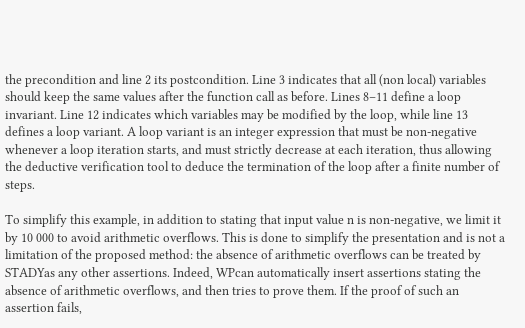the precondition and line 2 its postcondition. Line 3 indicates that all (non local) variables should keep the same values after the function call as before. Lines 8–11 define a loop invariant. Line 12 indicates which variables may be modified by the loop, while line 13 defines a loop variant. A loop variant is an integer expression that must be non-negative whenever a loop iteration starts, and must strictly decrease at each iteration, thus allowing the deductive verification tool to deduce the termination of the loop after a finite number of steps.

To simplify this example, in addition to stating that input value n is non-negative, we limit it by 10 000 to avoid arithmetic overflows. This is done to simplify the presentation and is not a limitation of the proposed method: the absence of arithmetic overflows can be treated by STADYas any other assertions. Indeed, WPcan automatically insert assertions stating the absence of arithmetic overflows, and then tries to prove them. If the proof of such an assertion fails,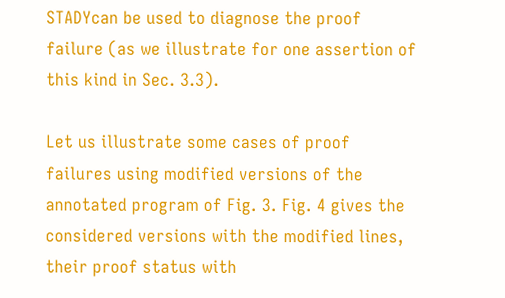STADYcan be used to diagnose the proof failure (as we illustrate for one assertion of this kind in Sec. 3.3).

Let us illustrate some cases of proof failures using modified versions of the annotated program of Fig. 3. Fig. 4 gives the considered versions with the modified lines, their proof status with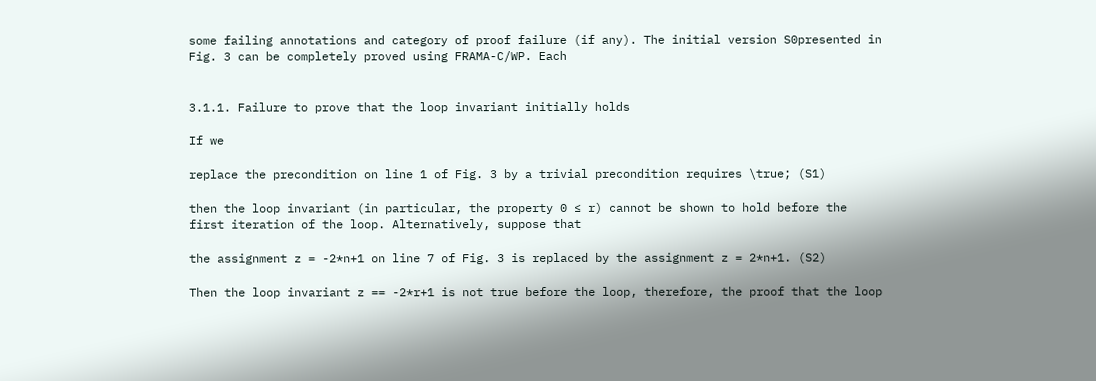some failing annotations and category of proof failure (if any). The initial version S0presented in Fig. 3 can be completely proved using FRAMA-C/WP. Each


3.1.1. Failure to prove that the loop invariant initially holds

If we

replace the precondition on line 1 of Fig. 3 by a trivial precondition requires \true; (S1)

then the loop invariant (in particular, the property 0 ≤ r) cannot be shown to hold before the first iteration of the loop. Alternatively, suppose that

the assignment z = -2*n+1 on line 7 of Fig. 3 is replaced by the assignment z = 2*n+1. (S2)

Then the loop invariant z == -2*r+1 is not true before the loop, therefore, the proof that the loop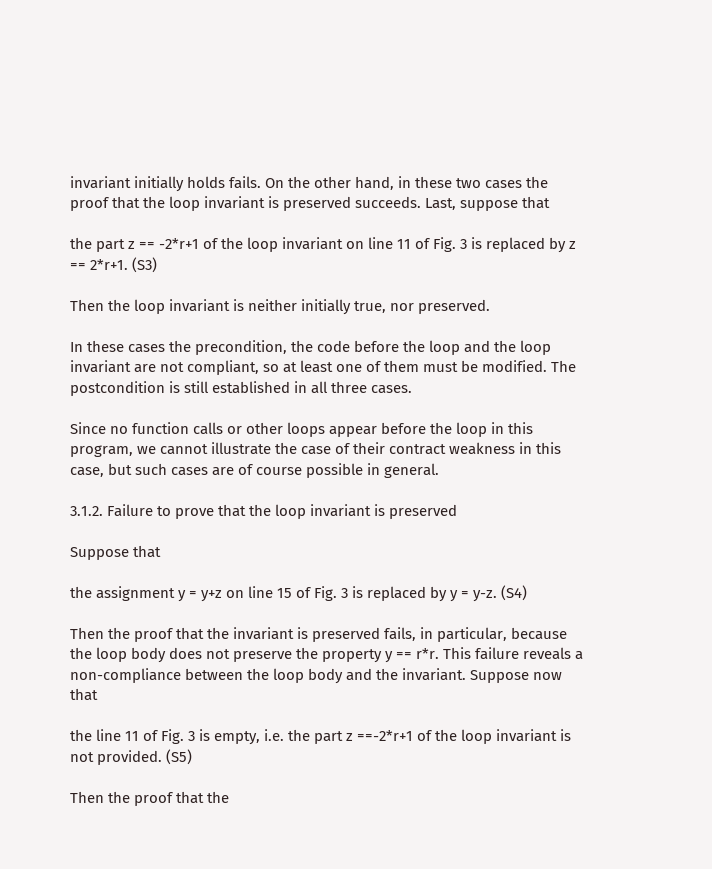invariant initially holds fails. On the other hand, in these two cases the proof that the loop invariant is preserved succeeds. Last, suppose that

the part z == -2*r+1 of the loop invariant on line 11 of Fig. 3 is replaced by z == 2*r+1. (S3)

Then the loop invariant is neither initially true, nor preserved.

In these cases the precondition, the code before the loop and the loop invariant are not compliant, so at least one of them must be modified. The postcondition is still established in all three cases.

Since no function calls or other loops appear before the loop in this program, we cannot illustrate the case of their contract weakness in this case, but such cases are of course possible in general.

3.1.2. Failure to prove that the loop invariant is preserved

Suppose that

the assignment y = y+z on line 15 of Fig. 3 is replaced by y = y-z. (S4)

Then the proof that the invariant is preserved fails, in particular, because the loop body does not preserve the property y == r*r. This failure reveals a non-compliance between the loop body and the invariant. Suppose now that

the line 11 of Fig. 3 is empty, i.e. the part z ==-2*r+1 of the loop invariant is not provided. (S5)

Then the proof that the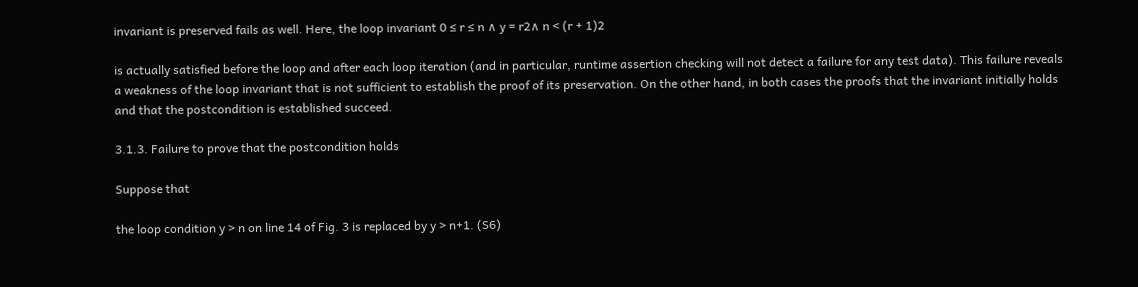invariant is preserved fails as well. Here, the loop invariant 0 ≤ r ≤ n ∧ y = r2∧ n < (r + 1)2

is actually satisfied before the loop and after each loop iteration (and in particular, runtime assertion checking will not detect a failure for any test data). This failure reveals a weakness of the loop invariant that is not sufficient to establish the proof of its preservation. On the other hand, in both cases the proofs that the invariant initially holds and that the postcondition is established succeed.

3.1.3. Failure to prove that the postcondition holds

Suppose that

the loop condition y > n on line 14 of Fig. 3 is replaced by y > n+1. (S6)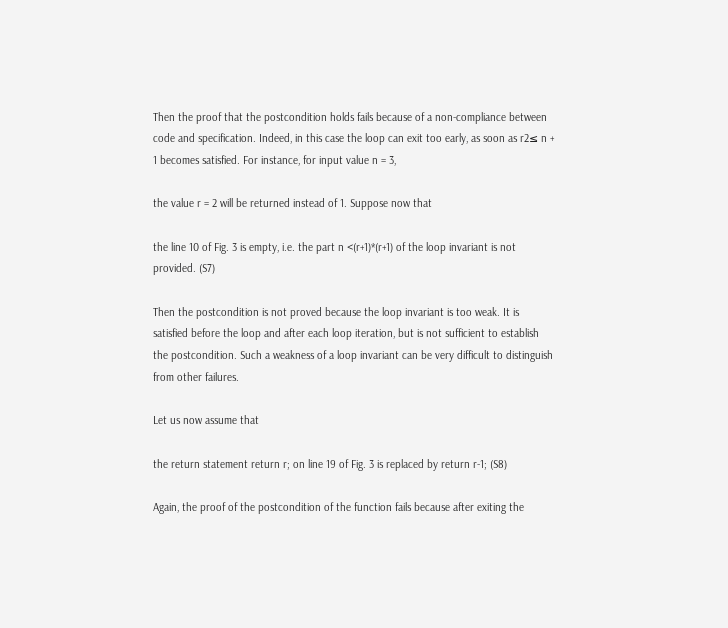Then the proof that the postcondition holds fails because of a non-compliance between code and specification. Indeed, in this case the loop can exit too early, as soon as r2≤ n + 1 becomes satisfied. For instance, for input value n = 3,

the value r = 2 will be returned instead of 1. Suppose now that

the line 10 of Fig. 3 is empty, i.e. the part n <(r+1)*(r+1) of the loop invariant is not provided. (S7)

Then the postcondition is not proved because the loop invariant is too weak. It is satisfied before the loop and after each loop iteration, but is not sufficient to establish the postcondition. Such a weakness of a loop invariant can be very difficult to distinguish from other failures.

Let us now assume that

the return statement return r; on line 19 of Fig. 3 is replaced by return r-1; (S8)

Again, the proof of the postcondition of the function fails because after exiting the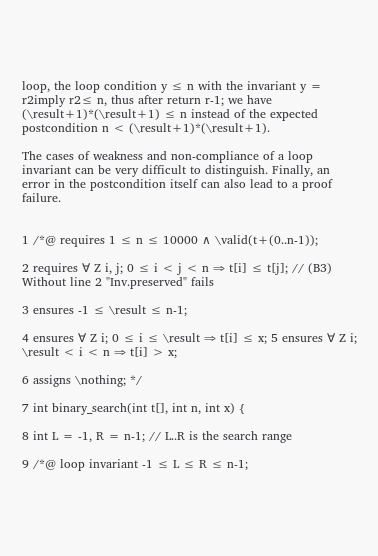loop, the loop condition y ≤ n with the invariant y = r2imply r2≤ n, thus after return r-1; we have (\result+1)*(\result+1) ≤ n instead of the expected postcondition n < (\result+1)*(\result+1).

The cases of weakness and non-compliance of a loop invariant can be very difficult to distinguish. Finally, an error in the postcondition itself can also lead to a proof failure.


1 /*@ requires 1 ≤ n ≤ 10000 ∧ \valid(t+(0..n-1));

2 requires ∀ Z i, j; 0 ≤ i < j < n ⇒ t[i] ≤ t[j]; // (B3) Without line 2 "Inv.preserved" fails

3 ensures -1 ≤ \result ≤ n-1;

4 ensures ∀ Z i; 0 ≤ i ≤ \result ⇒ t[i] ≤ x; 5 ensures ∀ Z i; \result < i < n ⇒ t[i] > x;

6 assigns \nothing; */

7 int binary_search(int t[], int n, int x) {

8 int L = -1, R = n-1; // L..R is the search range

9 /*@ loop invariant -1 ≤ L ≤ R ≤ n-1;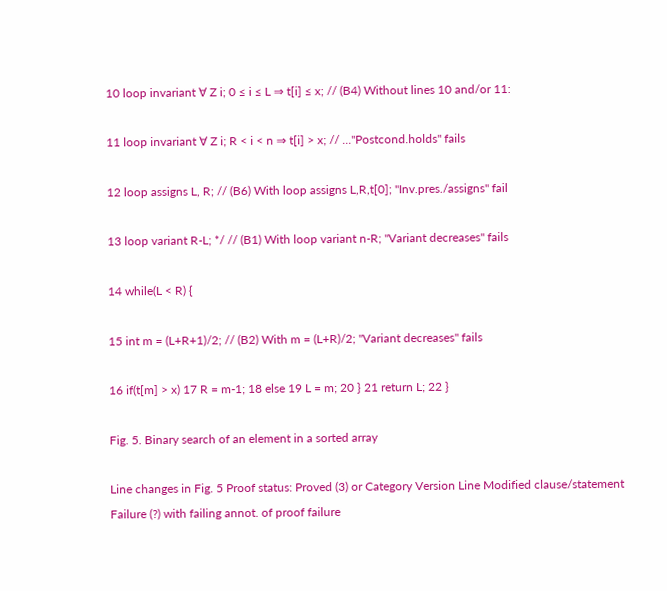10 loop invariant ∀ Z i; 0 ≤ i ≤ L ⇒ t[i] ≤ x; // (B4) Without lines 10 and/or 11:

11 loop invariant ∀ Z i; R < i < n ⇒ t[i] > x; // ..."Postcond.holds" fails

12 loop assigns L, R; // (B6) With loop assigns L,R,t[0]; "Inv.pres./assigns" fail

13 loop variant R-L; */ // (B1) With loop variant n-R; "Variant decreases" fails

14 while(L < R) {

15 int m = (L+R+1)/2; // (B2) With m = (L+R)/2; "Variant decreases" fails

16 if(t[m] > x) 17 R = m-1; 18 else 19 L = m; 20 } 21 return L; 22 }

Fig. 5. Binary search of an element in a sorted array

Line changes in Fig. 5 Proof status: Proved (3) or Category Version Line Modified clause/statement Failure (?) with failing annot. of proof failure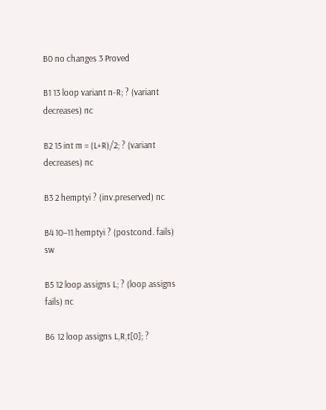B0 no changes 3 Proved

B1 13 loop variant n-R; ? (variant decreases) nc

B2 15 int m = (L+R)/2; ? (variant decreases) nc

B3 2 hemptyi ? (inv.preserved) nc

B4 10–11 hemptyi ? (postcond. fails) sw

B5 12 loop assigns L; ? (loop assigns fails) nc

B6 12 loop assigns L,R,t[0]; ?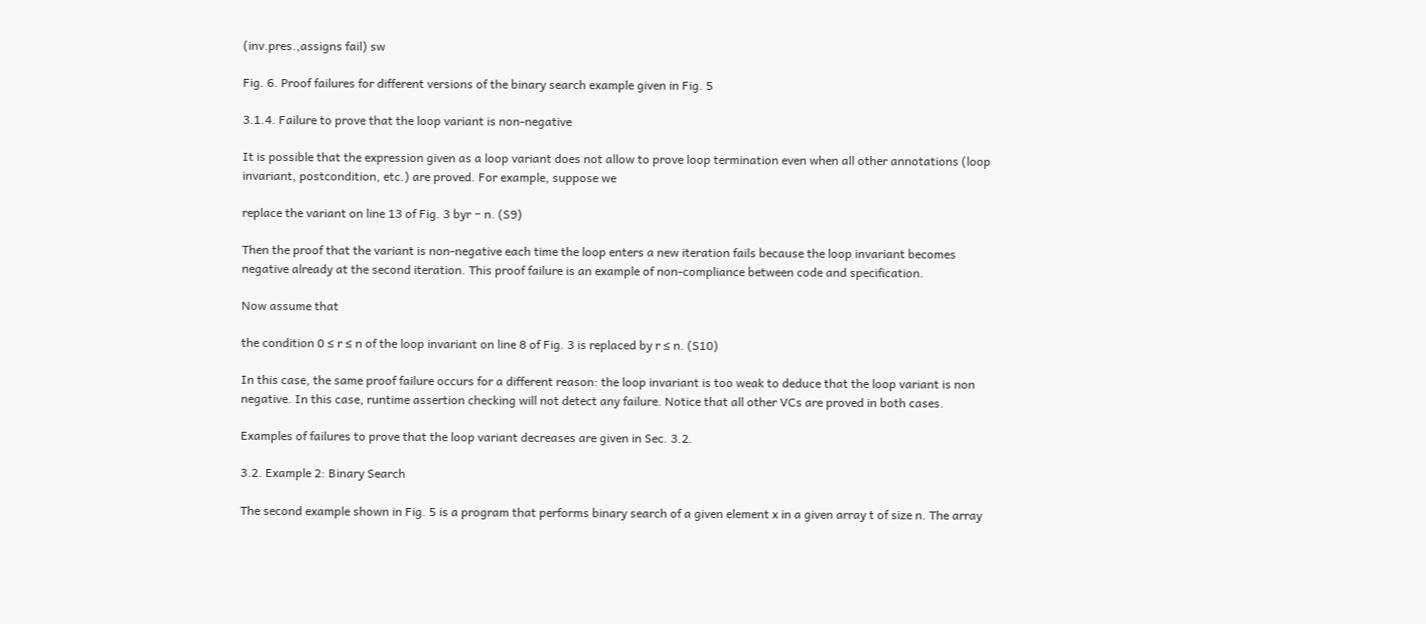(inv.pres.,assigns fail) sw

Fig. 6. Proof failures for different versions of the binary search example given in Fig. 5

3.1.4. Failure to prove that the loop variant is non-negative

It is possible that the expression given as a loop variant does not allow to prove loop termination even when all other annotations (loop invariant, postcondition, etc.) are proved. For example, suppose we

replace the variant on line 13 of Fig. 3 byr − n. (S9)

Then the proof that the variant is non-negative each time the loop enters a new iteration fails because the loop invariant becomes negative already at the second iteration. This proof failure is an example of non-compliance between code and specification.

Now assume that

the condition 0 ≤ r ≤ n of the loop invariant on line 8 of Fig. 3 is replaced by r ≤ n. (S10)

In this case, the same proof failure occurs for a different reason: the loop invariant is too weak to deduce that the loop variant is non negative. In this case, runtime assertion checking will not detect any failure. Notice that all other VCs are proved in both cases.

Examples of failures to prove that the loop variant decreases are given in Sec. 3.2.

3.2. Example 2: Binary Search

The second example shown in Fig. 5 is a program that performs binary search of a given element x in a given array t of size n. The array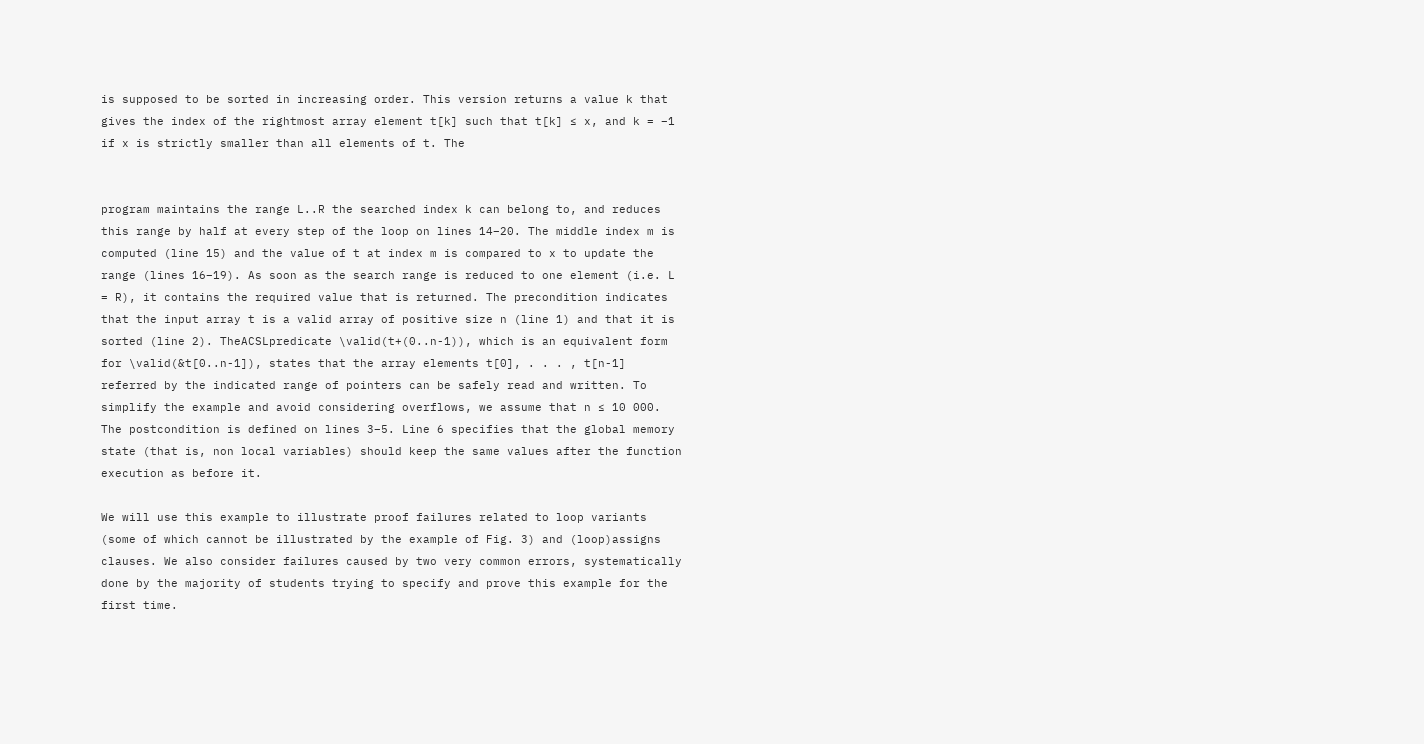is supposed to be sorted in increasing order. This version returns a value k that gives the index of the rightmost array element t[k] such that t[k] ≤ x, and k = −1 if x is strictly smaller than all elements of t. The


program maintains the range L..R the searched index k can belong to, and reduces this range by half at every step of the loop on lines 14–20. The middle index m is computed (line 15) and the value of t at index m is compared to x to update the range (lines 16–19). As soon as the search range is reduced to one element (i.e. L = R), it contains the required value that is returned. The precondition indicates that the input array t is a valid array of positive size n (line 1) and that it is sorted (line 2). TheACSLpredicate \valid(t+(0..n-1)), which is an equivalent form for \valid(&t[0..n-1]), states that the array elements t[0], . . . , t[n-1] referred by the indicated range of pointers can be safely read and written. To simplify the example and avoid considering overflows, we assume that n ≤ 10 000. The postcondition is defined on lines 3–5. Line 6 specifies that the global memory state (that is, non local variables) should keep the same values after the function execution as before it.

We will use this example to illustrate proof failures related to loop variants (some of which cannot be illustrated by the example of Fig. 3) and (loop)assigns clauses. We also consider failures caused by two very common errors, systematically done by the majority of students trying to specify and prove this example for the first time.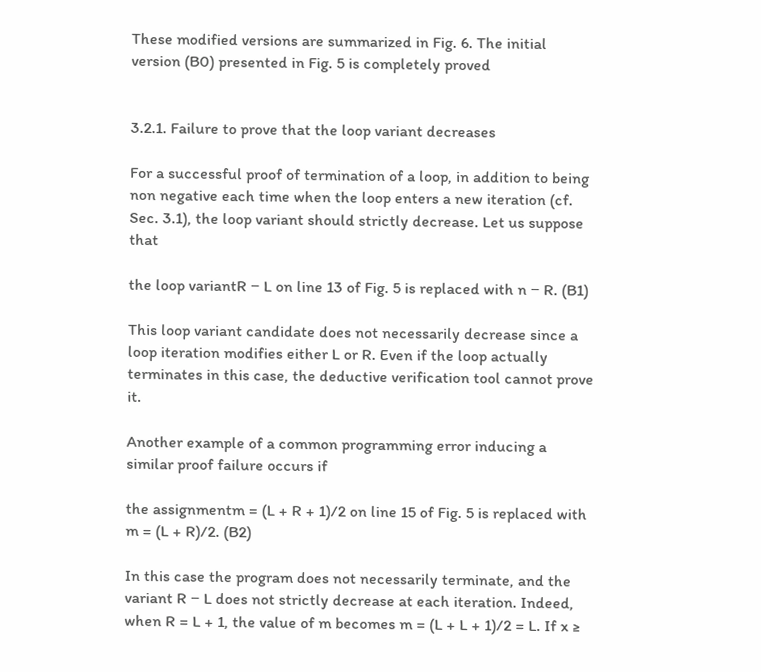These modified versions are summarized in Fig. 6. The initial version (B0) presented in Fig. 5 is completely proved


3.2.1. Failure to prove that the loop variant decreases

For a successful proof of termination of a loop, in addition to being non negative each time when the loop enters a new iteration (cf. Sec. 3.1), the loop variant should strictly decrease. Let us suppose that

the loop variantR − L on line 13 of Fig. 5 is replaced with n − R. (B1)

This loop variant candidate does not necessarily decrease since a loop iteration modifies either L or R. Even if the loop actually terminates in this case, the deductive verification tool cannot prove it.

Another example of a common programming error inducing a similar proof failure occurs if

the assignmentm = (L + R + 1)/2 on line 15 of Fig. 5 is replaced with m = (L + R)/2. (B2)

In this case the program does not necessarily terminate, and the variant R − L does not strictly decrease at each iteration. Indeed, when R = L + 1, the value of m becomes m = (L + L + 1)/2 = L. If x ≥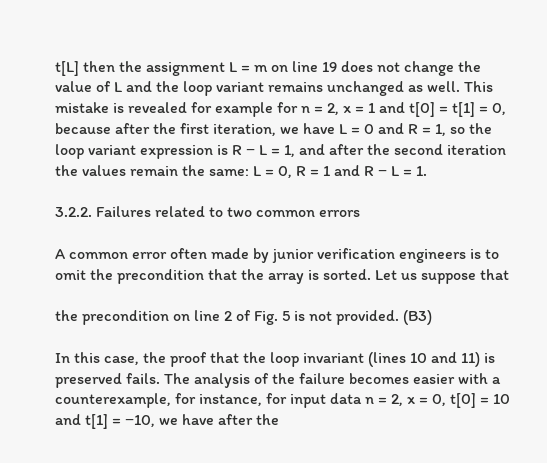t[L] then the assignment L = m on line 19 does not change the value of L and the loop variant remains unchanged as well. This mistake is revealed for example for n = 2, x = 1 and t[0] = t[1] = 0, because after the first iteration, we have L = 0 and R = 1, so the loop variant expression is R − L = 1, and after the second iteration the values remain the same: L = 0, R = 1 and R − L = 1.

3.2.2. Failures related to two common errors

A common error often made by junior verification engineers is to omit the precondition that the array is sorted. Let us suppose that

the precondition on line 2 of Fig. 5 is not provided. (B3)

In this case, the proof that the loop invariant (lines 10 and 11) is preserved fails. The analysis of the failure becomes easier with a counterexample, for instance, for input data n = 2, x = 0, t[0] = 10 and t[1] = −10, we have after the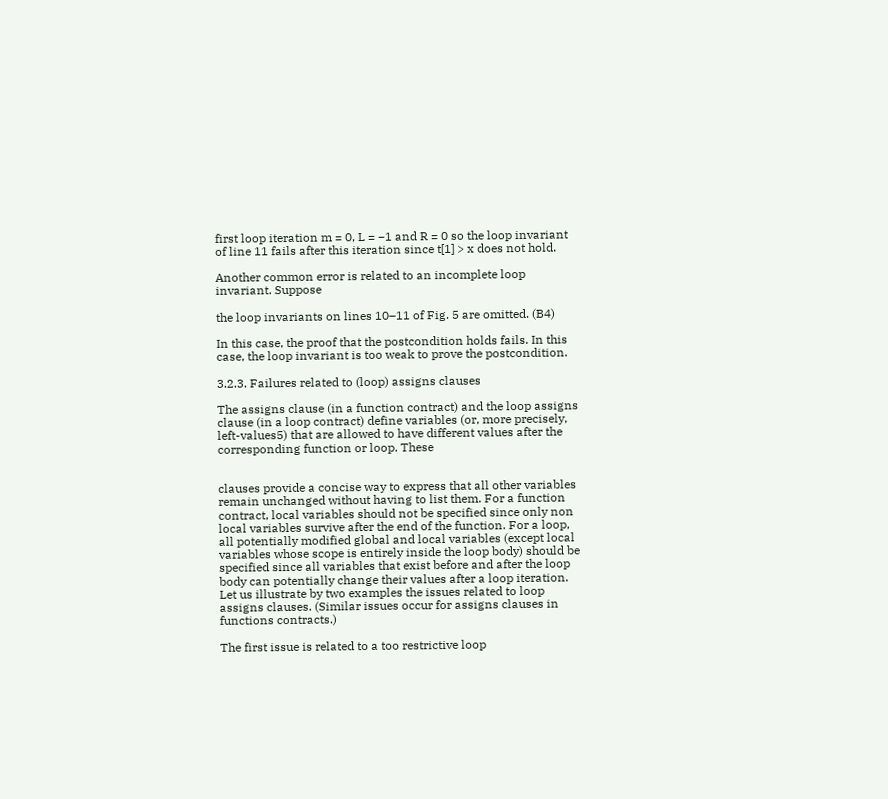first loop iteration m = 0, L = −1 and R = 0 so the loop invariant of line 11 fails after this iteration since t[1] > x does not hold.

Another common error is related to an incomplete loop invariant. Suppose

the loop invariants on lines 10–11 of Fig. 5 are omitted. (B4)

In this case, the proof that the postcondition holds fails. In this case, the loop invariant is too weak to prove the postcondition.

3.2.3. Failures related to (loop) assigns clauses

The assigns clause (in a function contract) and the loop assigns clause (in a loop contract) define variables (or, more precisely, left-values5) that are allowed to have different values after the corresponding function or loop. These


clauses provide a concise way to express that all other variables remain unchanged without having to list them. For a function contract, local variables should not be specified since only non local variables survive after the end of the function. For a loop, all potentially modified global and local variables (except local variables whose scope is entirely inside the loop body) should be specified since all variables that exist before and after the loop body can potentially change their values after a loop iteration. Let us illustrate by two examples the issues related to loop assigns clauses. (Similar issues occur for assigns clauses in functions contracts.)

The first issue is related to a too restrictive loop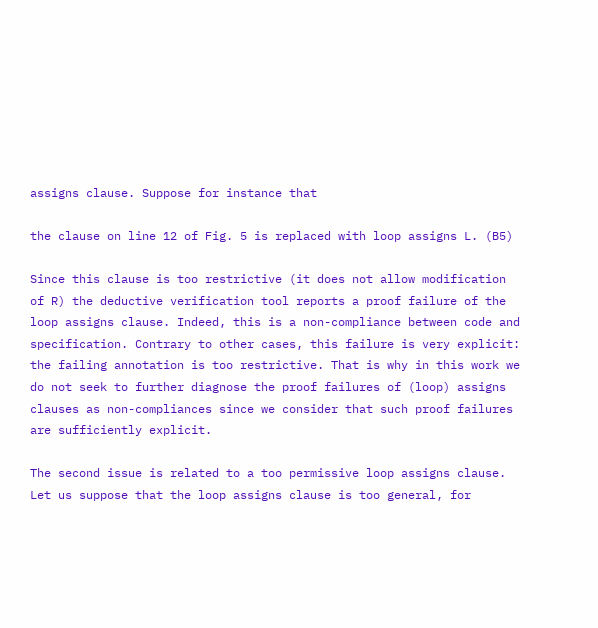assigns clause. Suppose for instance that

the clause on line 12 of Fig. 5 is replaced with loop assigns L. (B5)

Since this clause is too restrictive (it does not allow modification of R) the deductive verification tool reports a proof failure of the loop assigns clause. Indeed, this is a non-compliance between code and specification. Contrary to other cases, this failure is very explicit: the failing annotation is too restrictive. That is why in this work we do not seek to further diagnose the proof failures of (loop) assigns clauses as non-compliances since we consider that such proof failures are sufficiently explicit.

The second issue is related to a too permissive loop assigns clause. Let us suppose that the loop assigns clause is too general, for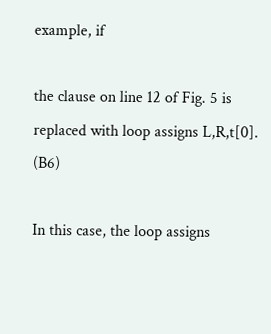example, if

the clause on line 12 of Fig. 5 is replaced with loop assigns L,R,t[0]. (B6)

In this case, the loop assigns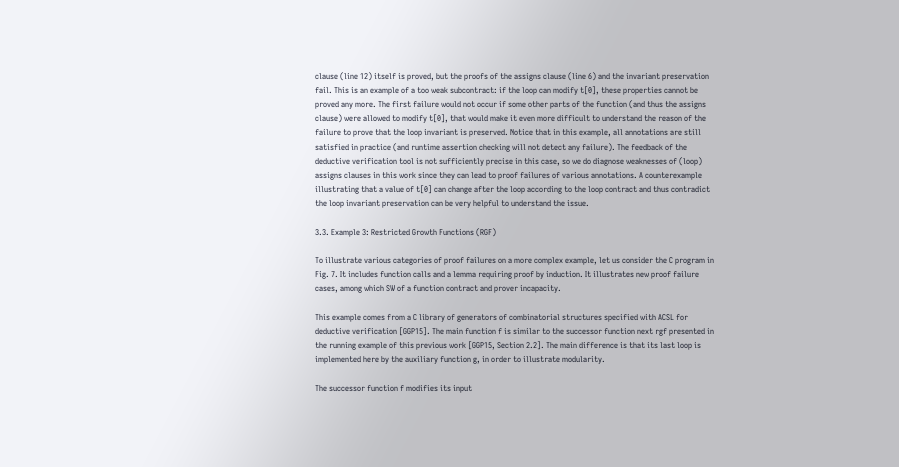clause (line 12) itself is proved, but the proofs of the assigns clause (line 6) and the invariant preservation fail. This is an example of a too weak subcontract: if the loop can modify t[0], these properties cannot be proved any more. The first failure would not occur if some other parts of the function (and thus the assigns clause) were allowed to modify t[0], that would make it even more difficult to understand the reason of the failure to prove that the loop invariant is preserved. Notice that in this example, all annotations are still satisfied in practice (and runtime assertion checking will not detect any failure). The feedback of the deductive verification tool is not sufficiently precise in this case, so we do diagnose weaknesses of (loop) assigns clauses in this work since they can lead to proof failures of various annotations. A counterexample illustrating that a value of t[0] can change after the loop according to the loop contract and thus contradict the loop invariant preservation can be very helpful to understand the issue.

3.3. Example 3: Restricted Growth Functions (RGF)

To illustrate various categories of proof failures on a more complex example, let us consider the C program in Fig. 7. It includes function calls and a lemma requiring proof by induction. It illustrates new proof failure cases, among which SW of a function contract and prover incapacity.

This example comes from a C library of generators of combinatorial structures specified with ACSL for deductive verification [GGP15]. The main function f is similar to the successor function next rgf presented in the running example of this previous work [GGP15, Section 2.2]. The main difference is that its last loop is implemented here by the auxiliary function g, in order to illustrate modularity.

The successor function f modifies its input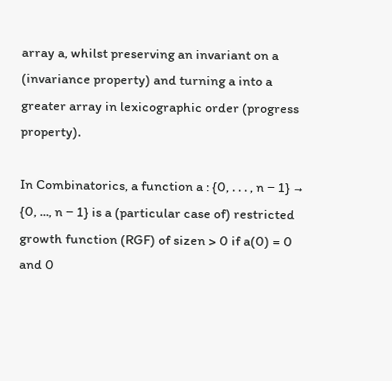array a, whilst preserving an invariant on a (invariance property) and turning a into a greater array in lexicographic order (progress property).

In Combinatorics, a function a : {0, . . . , n − 1} → {0, ..., n − 1} is a (particular case of) restricted growth function (RGF) of sizen > 0 if a(0) = 0 and 0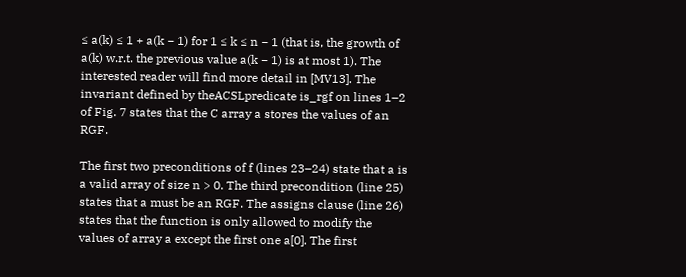≤ a(k) ≤ 1 + a(k − 1) for 1 ≤ k ≤ n − 1 (that is, the growth of a(k) w.r.t. the previous value a(k − 1) is at most 1). The interested reader will find more detail in [MV13]. The invariant defined by theACSLpredicate is_rgf on lines 1–2 of Fig. 7 states that the C array a stores the values of an RGF.

The first two preconditions of f (lines 23–24) state that a is a valid array of size n > 0. The third precondition (line 25) states that a must be an RGF. The assigns clause (line 26) states that the function is only allowed to modify the values of array a except the first one a[0]. The first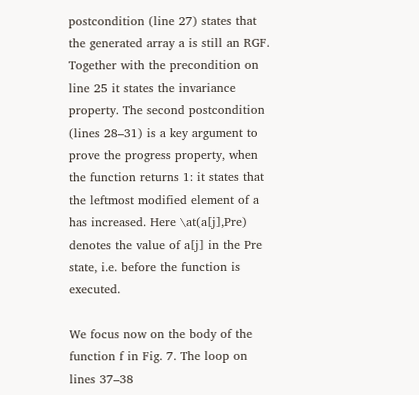postcondition (line 27) states that the generated array a is still an RGF. Together with the precondition on line 25 it states the invariance property. The second postcondition (lines 28–31) is a key argument to prove the progress property, when the function returns 1: it states that the leftmost modified element of a has increased. Here \at(a[j],Pre) denotes the value of a[j] in the Pre state, i.e. before the function is executed.

We focus now on the body of the function f in Fig. 7. The loop on lines 37–38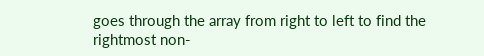goes through the array from right to left to find the rightmost non-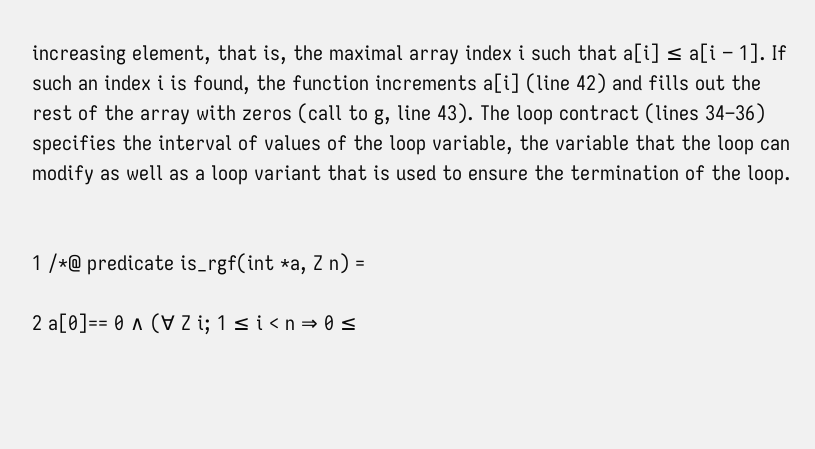increasing element, that is, the maximal array index i such that a[i] ≤ a[i − 1]. If such an index i is found, the function increments a[i] (line 42) and fills out the rest of the array with zeros (call to g, line 43). The loop contract (lines 34–36) specifies the interval of values of the loop variable, the variable that the loop can modify as well as a loop variant that is used to ensure the termination of the loop.


1 /*@ predicate is_rgf(int *a, Z n) =

2 a[0]== 0 ∧ (∀ Z i; 1 ≤ i < n ⇒ 0 ≤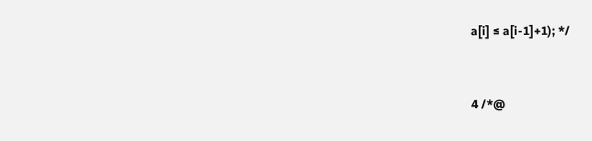a[i] ≤ a[i-1]+1); */


4 /*@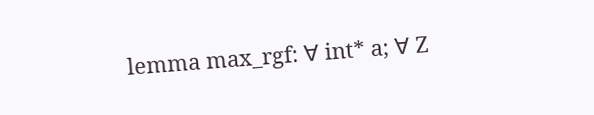lemma max_rgf: ∀ int* a; ∀ Z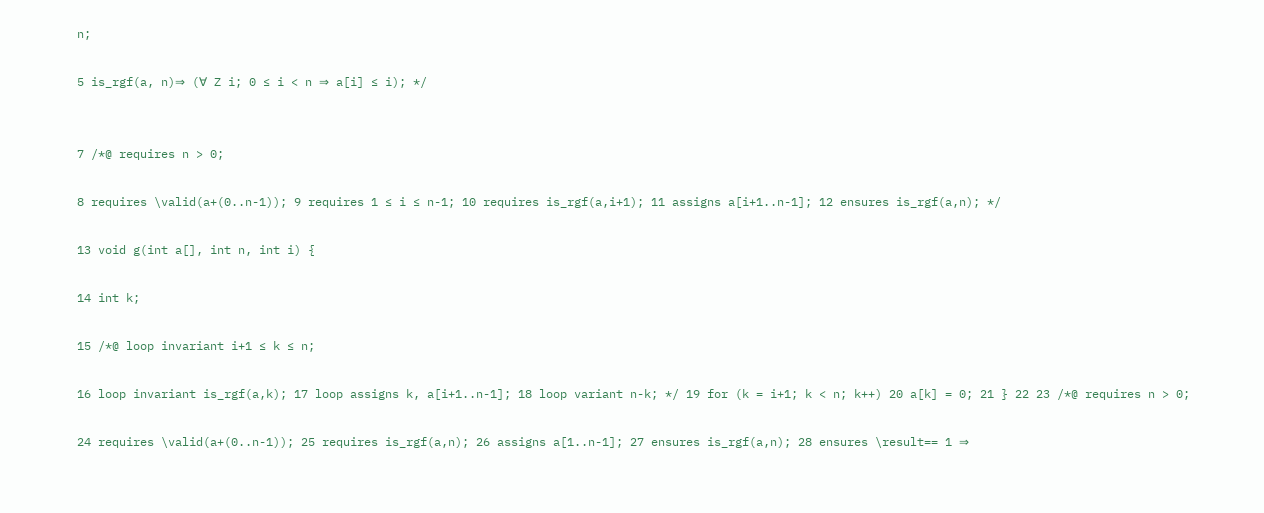n;

5 is_rgf(a, n)⇒ (∀ Z i; 0 ≤ i < n ⇒ a[i] ≤ i); */


7 /*@ requires n > 0;

8 requires \valid(a+(0..n-1)); 9 requires 1 ≤ i ≤ n-1; 10 requires is_rgf(a,i+1); 11 assigns a[i+1..n-1]; 12 ensures is_rgf(a,n); */

13 void g(int a[], int n, int i) {

14 int k;

15 /*@ loop invariant i+1 ≤ k ≤ n;

16 loop invariant is_rgf(a,k); 17 loop assigns k, a[i+1..n-1]; 18 loop variant n-k; */ 19 for (k = i+1; k < n; k++) 20 a[k] = 0; 21 } 22 23 /*@ requires n > 0;

24 requires \valid(a+(0..n-1)); 25 requires is_rgf(a,n); 26 assigns a[1..n-1]; 27 ensures is_rgf(a,n); 28 ensures \result== 1 ⇒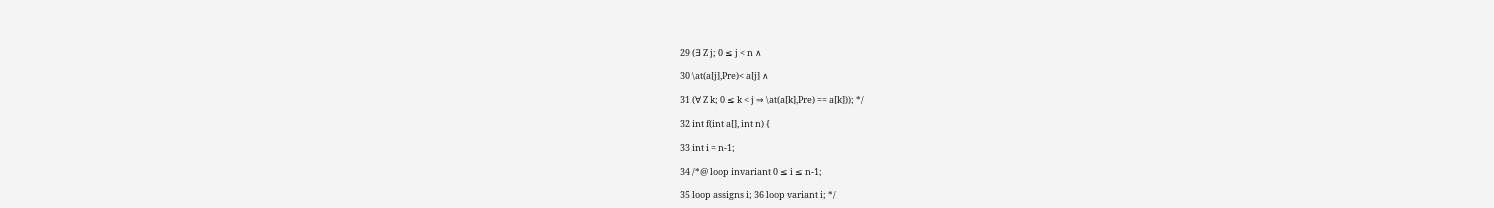29 (∃ Z j; 0 ≤ j < n ∧

30 \at(a[j],Pre)< a[j] ∧

31 (∀ Z k; 0 ≤ k < j ⇒ \at(a[k],Pre) == a[k])); */

32 int f(int a[], int n) {

33 int i = n-1;

34 /*@ loop invariant 0 ≤ i ≤ n-1;

35 loop assigns i; 36 loop variant i; */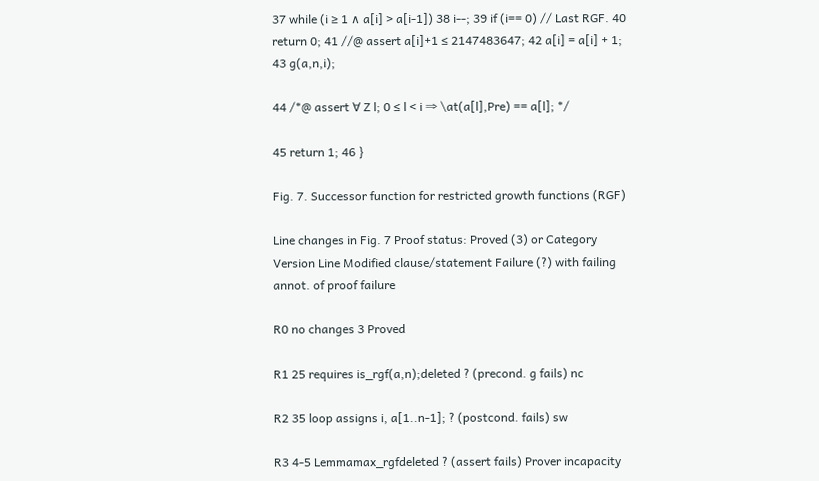37 while (i ≥ 1 ∧ a[i] > a[i-1]) 38 i--; 39 if (i== 0) // Last RGF. 40 return 0; 41 //@ assert a[i]+1 ≤ 2147483647; 42 a[i] = a[i] + 1; 43 g(a,n,i);

44 /*@ assert ∀ Z l; 0 ≤ l < i ⇒ \at(a[l],Pre) == a[l]; */

45 return 1; 46 }

Fig. 7. Successor function for restricted growth functions (RGF)

Line changes in Fig. 7 Proof status: Proved (3) or Category Version Line Modified clause/statement Failure (?) with failing annot. of proof failure

R0 no changes 3 Proved

R1 25 requires is_rgf(a,n);deleted ? (precond. g fails) nc

R2 35 loop assigns i, a[1..n-1]; ? (postcond. fails) sw

R3 4-5 Lemmamax_rgfdeleted ? (assert fails) Prover incapacity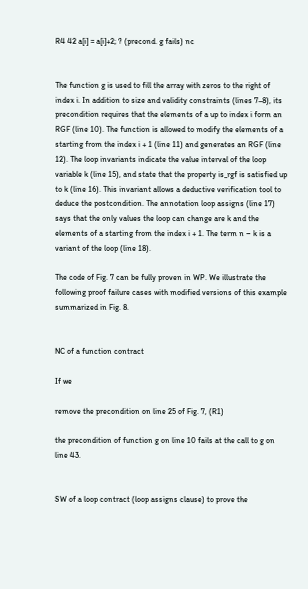R4 42 a[i] = a[i]+2; ? (precond. g fails) nc


The function g is used to fill the array with zeros to the right of index i. In addition to size and validity constraints (lines 7–8), its precondition requires that the elements of a up to index i form an RGF (line 10). The function is allowed to modify the elements of a starting from the index i + 1 (line 11) and generates an RGF (line 12). The loop invariants indicate the value interval of the loop variable k (line 15), and state that the property is_rgf is satisfied up to k (line 16). This invariant allows a deductive verification tool to deduce the postcondition. The annotation loop assigns (line 17) says that the only values the loop can change are k and the elements of a starting from the index i + 1. The term n − k is a variant of the loop (line 18).

The code of Fig. 7 can be fully proven in WP. We illustrate the following proof failure cases with modified versions of this example summarized in Fig. 8.


NC of a function contract

If we

remove the precondition on line 25 of Fig. 7, (R1)

the precondition of function g on line 10 fails at the call to g on line 43.


SW of a loop contract (loop assigns clause) to prove the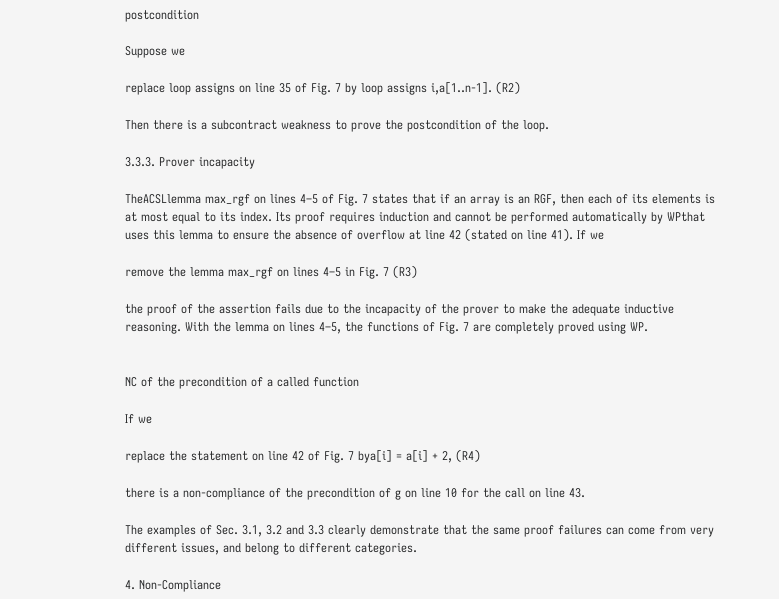postcondition

Suppose we

replace loop assigns on line 35 of Fig. 7 by loop assigns i,a[1..n-1]. (R2)

Then there is a subcontract weakness to prove the postcondition of the loop.

3.3.3. Prover incapacity

TheACSLlemma max_rgf on lines 4–5 of Fig. 7 states that if an array is an RGF, then each of its elements is at most equal to its index. Its proof requires induction and cannot be performed automatically by WPthat uses this lemma to ensure the absence of overflow at line 42 (stated on line 41). If we

remove the lemma max_rgf on lines 4–5 in Fig. 7 (R3)

the proof of the assertion fails due to the incapacity of the prover to make the adequate inductive reasoning. With the lemma on lines 4–5, the functions of Fig. 7 are completely proved using WP.


NC of the precondition of a called function

If we

replace the statement on line 42 of Fig. 7 bya[i] = a[i] + 2, (R4)

there is a non-compliance of the precondition of g on line 10 for the call on line 43.

The examples of Sec. 3.1, 3.2 and 3.3 clearly demonstrate that the same proof failures can come from very different issues, and belong to different categories.

4. Non-Compliance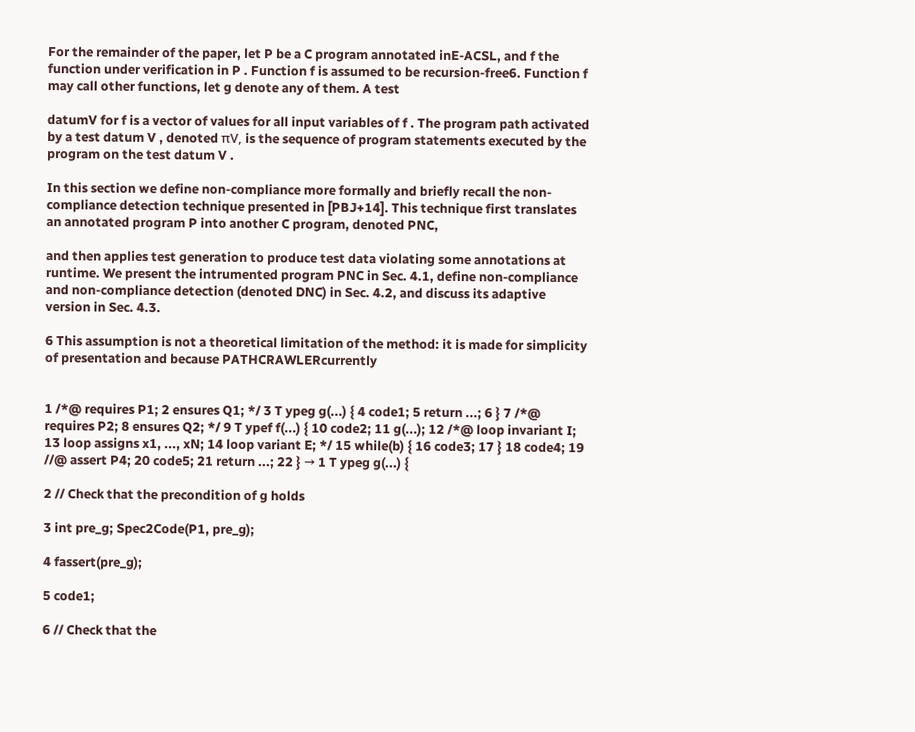For the remainder of the paper, let P be a C program annotated inE-ACSL, and f the function under verification in P . Function f is assumed to be recursion-free6. Function f may call other functions, let g denote any of them. A test

datumV for f is a vector of values for all input variables of f . The program path activated by a test datum V , denoted πV, is the sequence of program statements executed by the program on the test datum V .

In this section we define non-compliance more formally and briefly recall the non-compliance detection technique presented in [PBJ+14]. This technique first translates an annotated program P into another C program, denoted PNC,

and then applies test generation to produce test data violating some annotations at runtime. We present the intrumented program PNC in Sec. 4.1, define non-compliance and non-compliance detection (denoted DNC) in Sec. 4.2, and discuss its adaptive version in Sec. 4.3.

6 This assumption is not a theoretical limitation of the method: it is made for simplicity of presentation and because PATHCRAWLERcurrently


1 /*@ requires P1; 2 ensures Q1; */ 3 T ypeg g(...) { 4 code1; 5 return ...; 6 } 7 /*@ requires P2; 8 ensures Q2; */ 9 T ypef f(...) { 10 code2; 11 g(...); 12 /*@ loop invariant I; 13 loop assigns x1, ..., xN; 14 loop variant E; */ 15 while(b) { 16 code3; 17 } 18 code4; 19 //@ assert P4; 20 code5; 21 return ...; 22 } → 1 T ypeg g(...) {

2 // Check that the precondition of g holds

3 int pre_g; Spec2Code(P1, pre_g);

4 fassert(pre_g);

5 code1;

6 // Check that the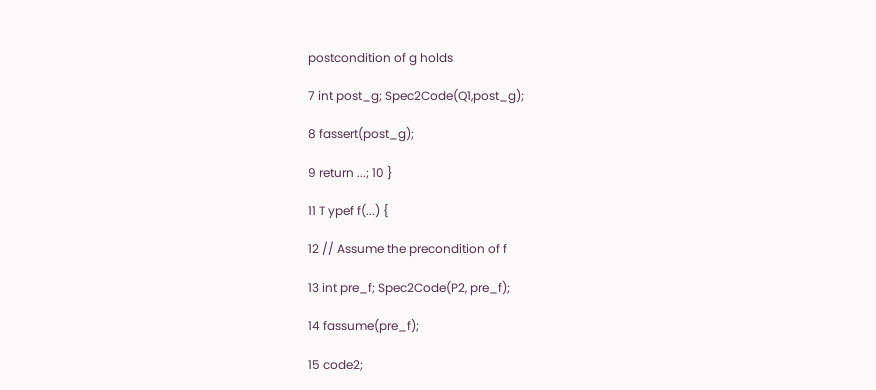postcondition of g holds

7 int post_g; Spec2Code(Q1,post_g);

8 fassert(post_g);

9 return ...; 10 }

11 T ypef f(...) {

12 // Assume the precondition of f

13 int pre_f; Spec2Code(P2, pre_f);

14 fassume(pre_f);

15 code2;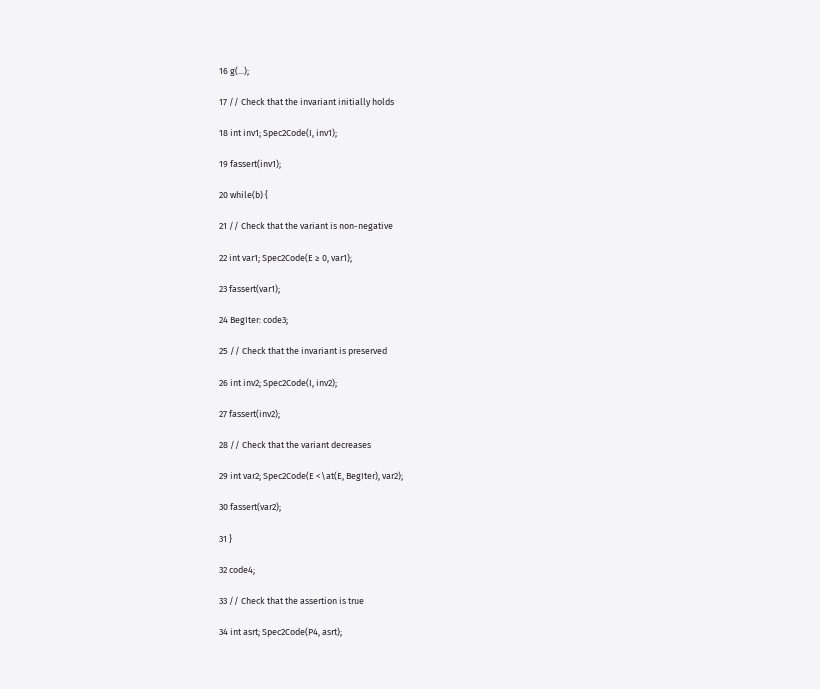16 g(...);

17 // Check that the invariant initially holds

18 int inv1; Spec2Code(I, inv1);

19 fassert(inv1);

20 while(b) {

21 // Check that the variant is non-negative

22 int var1; Spec2Code(E ≥ 0, var1);

23 fassert(var1);

24 BegIter: code3;

25 // Check that the invariant is preserved

26 int inv2; Spec2Code(I, inv2);

27 fassert(inv2);

28 // Check that the variant decreases

29 int var2; Spec2Code(E <\at(E, BegIter), var2);

30 fassert(var2);

31 }

32 code4;

33 // Check that the assertion is true

34 int asrt; Spec2Code(P4, asrt);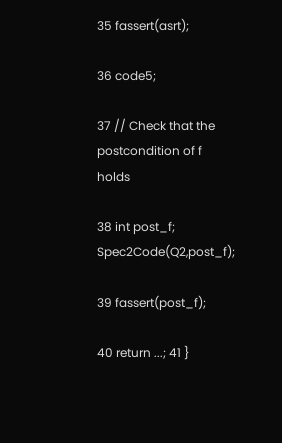35 fassert(asrt);

36 code5;

37 // Check that the postcondition of f holds

38 int post_f; Spec2Code(Q2,post_f);

39 fassert(post_f);

40 return ...; 41 }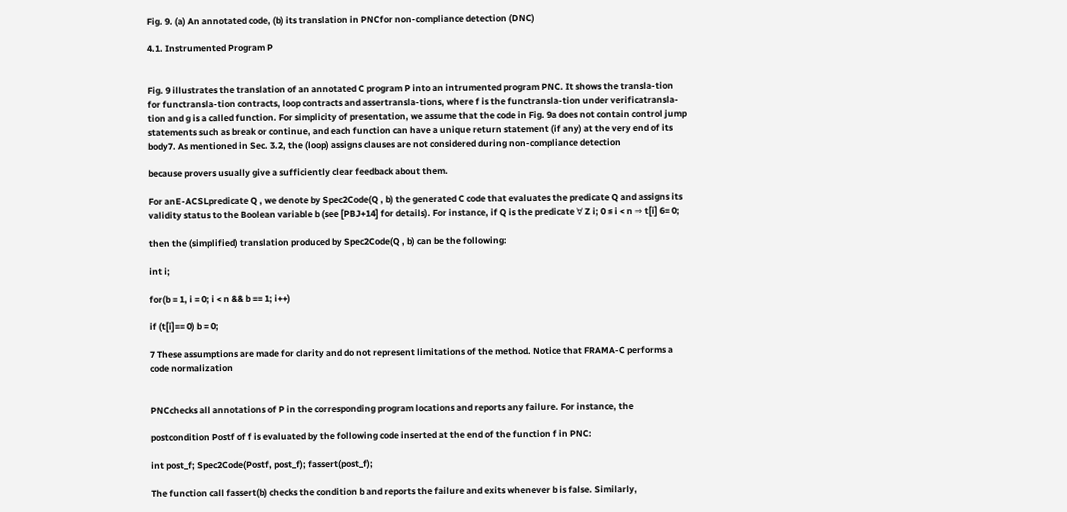Fig. 9. (a) An annotated code, (b) its translation in PNCfor non-compliance detection (DNC)

4.1. Instrumented Program P


Fig. 9 illustrates the translation of an annotated C program P into an intrumented program PNC. It shows the transla-tion for functransla-tion contracts, loop contracts and assertransla-tions, where f is the functransla-tion under verificatransla-tion and g is a called function. For simplicity of presentation, we assume that the code in Fig. 9a does not contain control jump statements such as break or continue, and each function can have a unique return statement (if any) at the very end of its body7. As mentioned in Sec. 3.2, the (loop) assigns clauses are not considered during non-compliance detection

because provers usually give a sufficiently clear feedback about them.

For anE-ACSLpredicate Q , we denote by Spec2Code(Q , b) the generated C code that evaluates the predicate Q and assigns its validity status to the Boolean variable b (see [PBJ+14] for details). For instance, if Q is the predicate ∀ Z i; 0 ≤ i < n ⇒ t[i] 6= 0;

then the (simplified) translation produced by Spec2Code(Q , b) can be the following:

int i;

for(b = 1, i = 0; i < n && b == 1; i++)

if (t[i]== 0) b = 0;

7 These assumptions are made for clarity and do not represent limitations of the method. Notice that FRAMA-C performs a code normalization


PNCchecks all annotations of P in the corresponding program locations and reports any failure. For instance, the

postcondition Postf of f is evaluated by the following code inserted at the end of the function f in PNC:

int post_f; Spec2Code(Postf, post_f); fassert(post_f);

The function call fassert(b) checks the condition b and reports the failure and exits whenever b is false. Similarly,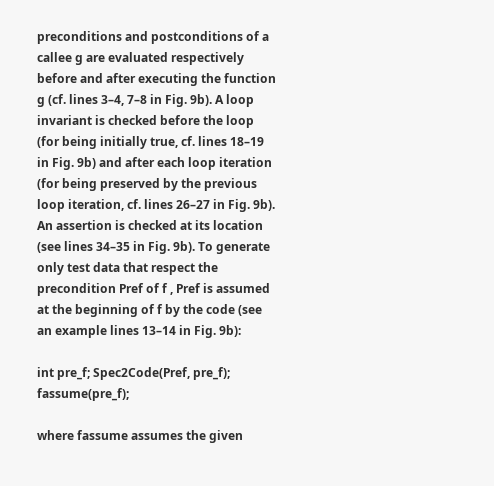preconditions and postconditions of a callee g are evaluated respectively before and after executing the function g (cf. lines 3–4, 7–8 in Fig. 9b). A loop invariant is checked before the loop (for being initially true, cf. lines 18–19 in Fig. 9b) and after each loop iteration (for being preserved by the previous loop iteration, cf. lines 26–27 in Fig. 9b). An assertion is checked at its location (see lines 34–35 in Fig. 9b). To generate only test data that respect the precondition Pref of f , Pref is assumed at the beginning of f by the code (see an example lines 13–14 in Fig. 9b):

int pre_f; Spec2Code(Pref, pre_f); fassume(pre_f);

where fassume assumes the given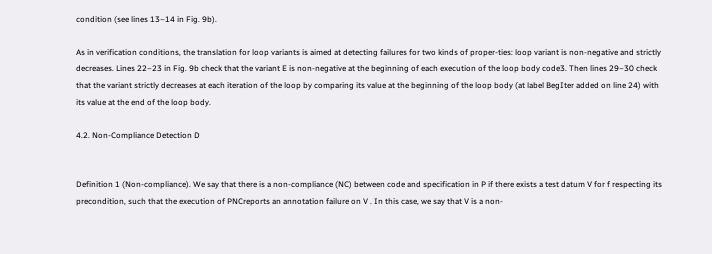condition (see lines 13–14 in Fig. 9b).

As in verification conditions, the translation for loop variants is aimed at detecting failures for two kinds of proper-ties: loop variant is non-negative and strictly decreases. Lines 22–23 in Fig. 9b check that the variant E is non-negative at the beginning of each execution of the loop body code3. Then lines 29–30 check that the variant strictly decreases at each iteration of the loop by comparing its value at the beginning of the loop body (at label BegIter added on line 24) with its value at the end of the loop body.

4.2. Non-Compliance Detection D


Definition 1 (Non-compliance). We say that there is a non-compliance (NC) between code and specification in P if there exists a test datum V for f respecting its precondition, such that the execution of PNCreports an annotation failure on V . In this case, we say that V is a non-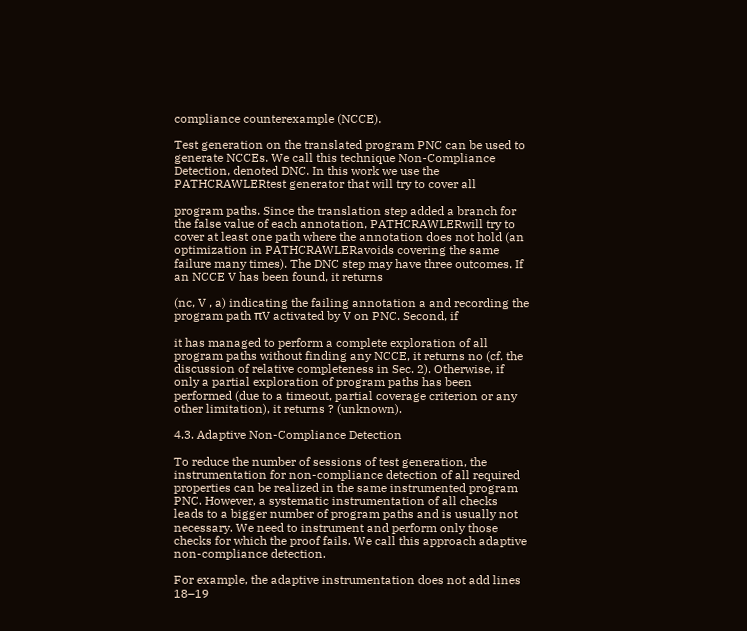compliance counterexample (NCCE).

Test generation on the translated program PNC can be used to generate NCCEs. We call this technique Non-Compliance Detection, denoted DNC. In this work we use the PATHCRAWLERtest generator that will try to cover all

program paths. Since the translation step added a branch for the false value of each annotation, PATHCRAWLERwill try to cover at least one path where the annotation does not hold (an optimization in PATHCRAWLERavoids covering the same failure many times). The DNC step may have three outcomes. If an NCCE V has been found, it returns

(nc, V , a) indicating the failing annotation a and recording the program path πV activated by V on PNC. Second, if

it has managed to perform a complete exploration of all program paths without finding any NCCE, it returns no (cf. the discussion of relative completeness in Sec. 2). Otherwise, if only a partial exploration of program paths has been performed (due to a timeout, partial coverage criterion or any other limitation), it returns ? (unknown).

4.3. Adaptive Non-Compliance Detection

To reduce the number of sessions of test generation, the instrumentation for non-compliance detection of all required properties can be realized in the same instrumented program PNC. However, a systematic instrumentation of all checks leads to a bigger number of program paths and is usually not necessary. We need to instrument and perform only those checks for which the proof fails. We call this approach adaptive non-compliance detection.

For example, the adaptive instrumentation does not add lines 18–19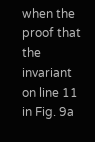when the proof that the invariant on line 11 in Fig. 9a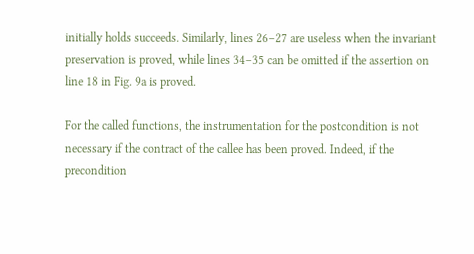initially holds succeeds. Similarly, lines 26–27 are useless when the invariant preservation is proved, while lines 34–35 can be omitted if the assertion on line 18 in Fig. 9a is proved.

For the called functions, the instrumentation for the postcondition is not necessary if the contract of the callee has been proved. Indeed, if the precondition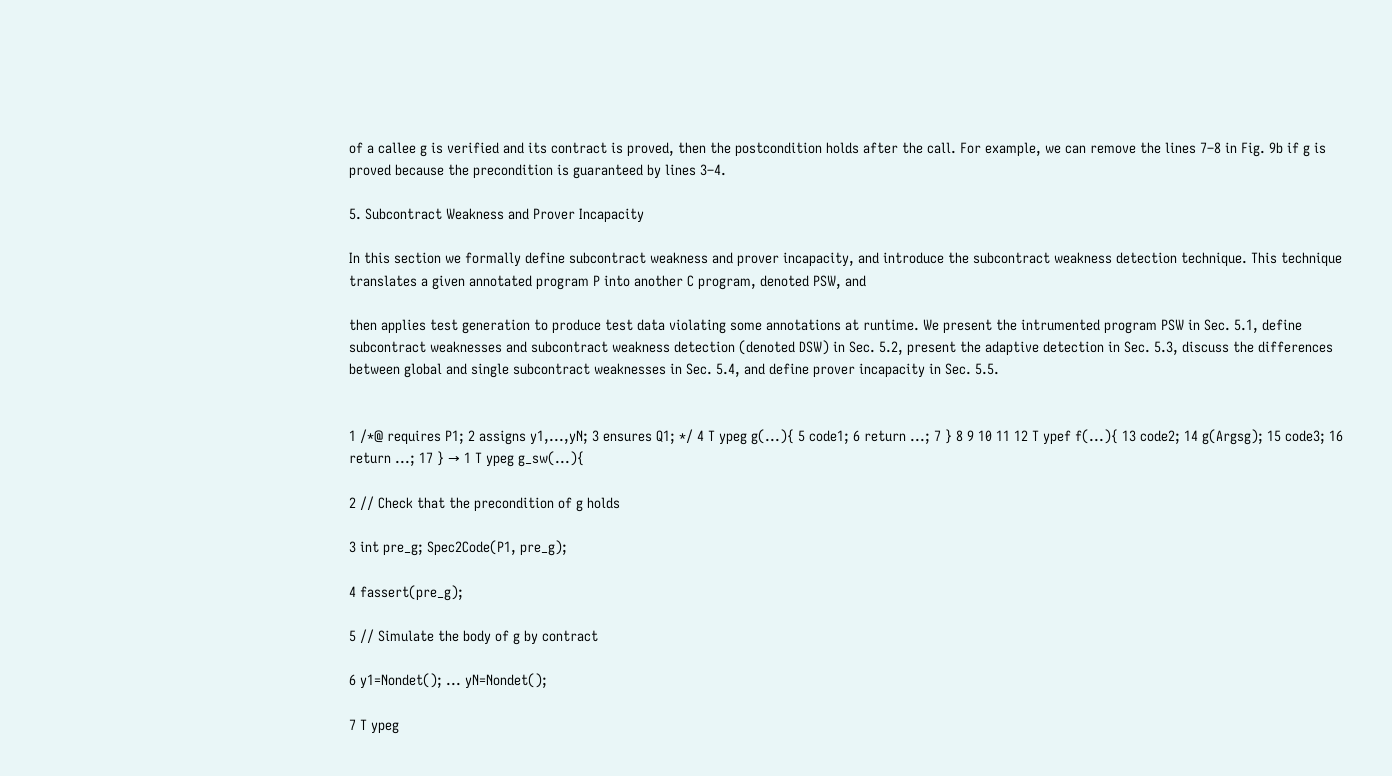of a callee g is verified and its contract is proved, then the postcondition holds after the call. For example, we can remove the lines 7–8 in Fig. 9b if g is proved because the precondition is guaranteed by lines 3–4.

5. Subcontract Weakness and Prover Incapacity

In this section we formally define subcontract weakness and prover incapacity, and introduce the subcontract weakness detection technique. This technique translates a given annotated program P into another C program, denoted PSW, and

then applies test generation to produce test data violating some annotations at runtime. We present the intrumented program PSW in Sec. 5.1, define subcontract weaknesses and subcontract weakness detection (denoted DSW) in Sec. 5.2, present the adaptive detection in Sec. 5.3, discuss the differences between global and single subcontract weaknesses in Sec. 5.4, and define prover incapacity in Sec. 5.5.


1 /*@ requires P1; 2 assigns y1,...,yN; 3 ensures Q1; */ 4 T ypeg g(...){ 5 code1; 6 return ...; 7 } 8 9 10 11 12 T ypef f(...){ 13 code2; 14 g(Argsg); 15 code3; 16 return ...; 17 } → 1 T ypeg g_sw(...){

2 // Check that the precondition of g holds

3 int pre_g; Spec2Code(P1, pre_g);

4 fassert(pre_g);

5 // Simulate the body of g by contract

6 y1=Nondet(); ... yN=Nondet();

7 T ypeg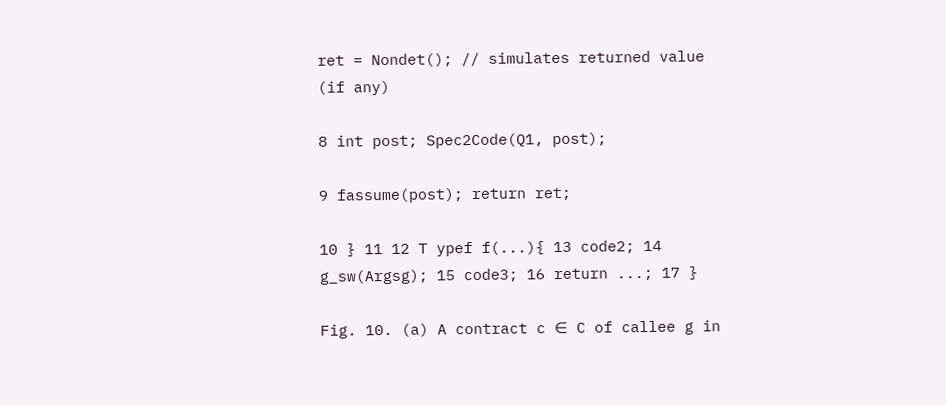ret = Nondet(); // simulates returned value (if any)

8 int post; Spec2Code(Q1, post);

9 fassume(post); return ret;

10 } 11 12 T ypef f(...){ 13 code2; 14 g_sw(Argsg); 15 code3; 16 return ...; 17 }

Fig. 10. (a) A contract c ∈ C of callee g in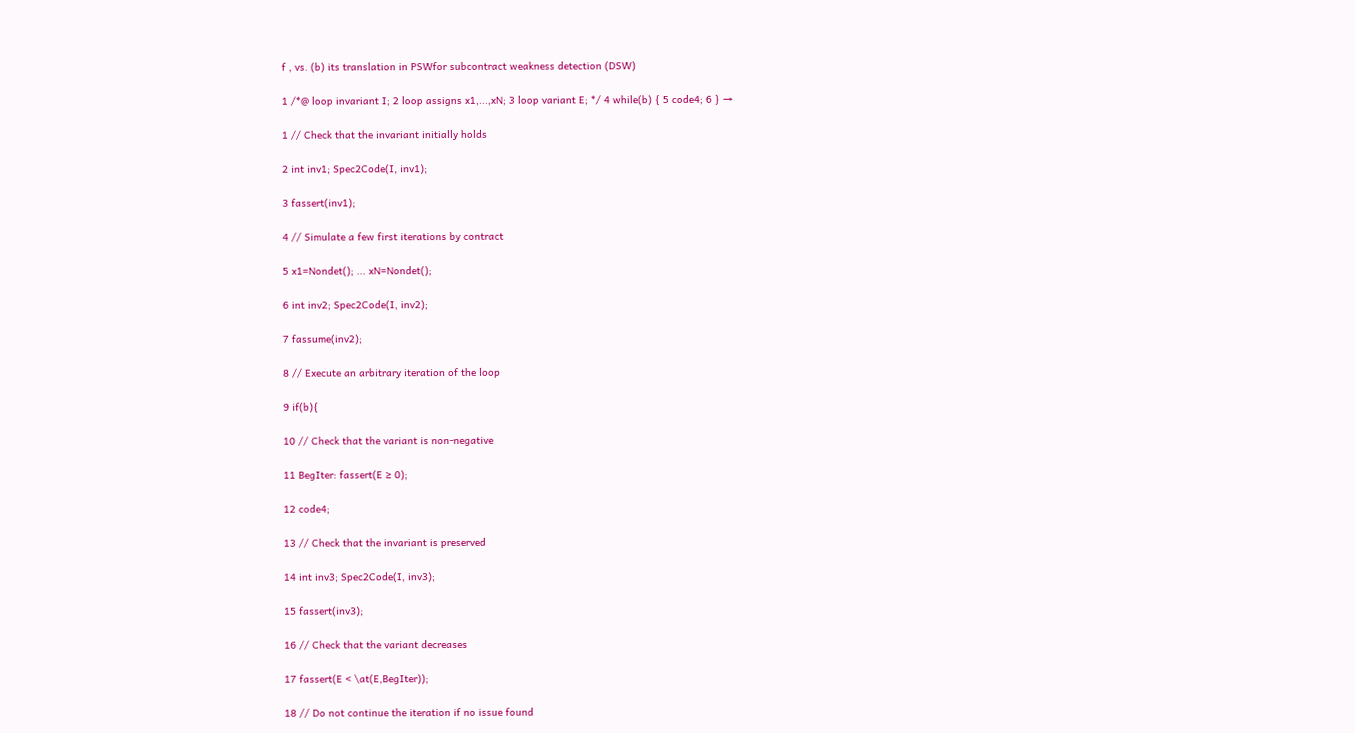f , vs. (b) its translation in PSWfor subcontract weakness detection (DSW)

1 /*@ loop invariant I; 2 loop assigns x1,...,xN; 3 loop variant E; */ 4 while(b) { 5 code4; 6 } →

1 // Check that the invariant initially holds

2 int inv1; Spec2Code(I, inv1);

3 fassert(inv1);

4 // Simulate a few first iterations by contract

5 x1=Nondet(); ... xN=Nondet();

6 int inv2; Spec2Code(I, inv2);

7 fassume(inv2);

8 // Execute an arbitrary iteration of the loop

9 if(b){

10 // Check that the variant is non-negative

11 BegIter: fassert(E ≥ 0);

12 code4;

13 // Check that the invariant is preserved

14 int inv3; Spec2Code(I, inv3);

15 fassert(inv3);

16 // Check that the variant decreases

17 fassert(E < \at(E,BegIter));

18 // Do not continue the iteration if no issue found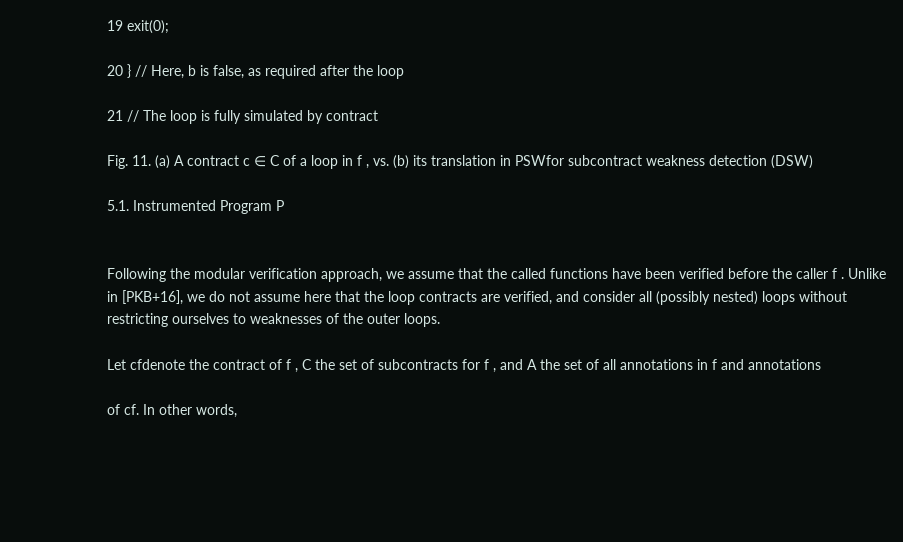19 exit(0);

20 } // Here, b is false, as required after the loop

21 // The loop is fully simulated by contract

Fig. 11. (a) A contract c ∈ C of a loop in f , vs. (b) its translation in PSWfor subcontract weakness detection (DSW)

5.1. Instrumented Program P


Following the modular verification approach, we assume that the called functions have been verified before the caller f . Unlike in [PKB+16], we do not assume here that the loop contracts are verified, and consider all (possibly nested) loops without restricting ourselves to weaknesses of the outer loops.

Let cfdenote the contract of f , C the set of subcontracts for f , and A the set of all annotations in f and annotations

of cf. In other words,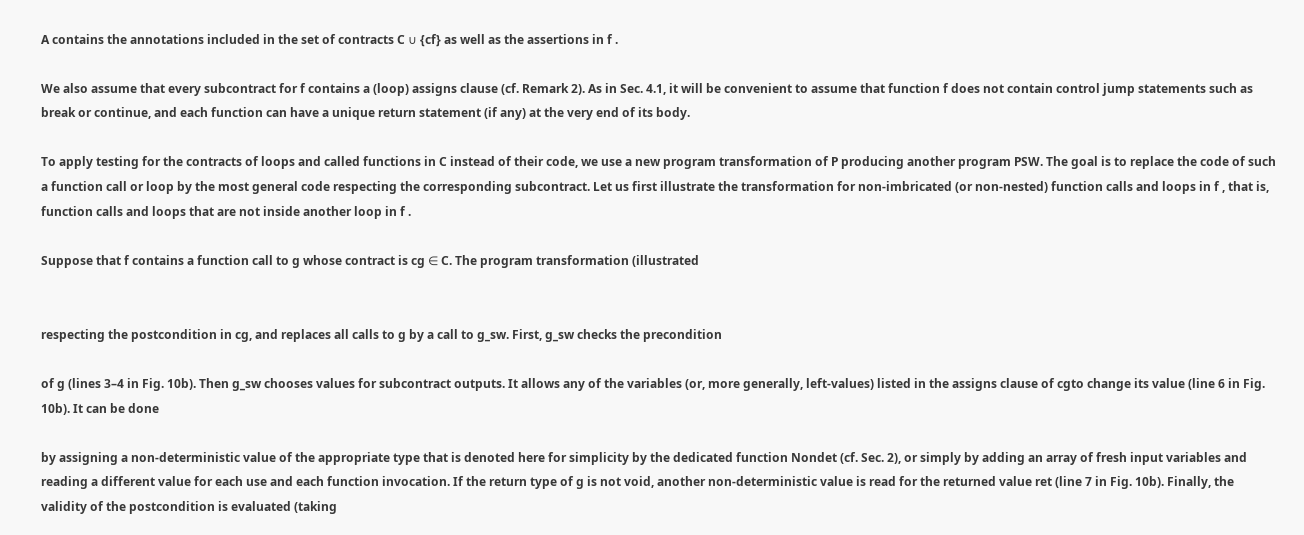A contains the annotations included in the set of contracts C ∪ {cf} as well as the assertions in f .

We also assume that every subcontract for f contains a (loop) assigns clause (cf. Remark 2). As in Sec. 4.1, it will be convenient to assume that function f does not contain control jump statements such as break or continue, and each function can have a unique return statement (if any) at the very end of its body.

To apply testing for the contracts of loops and called functions in C instead of their code, we use a new program transformation of P producing another program PSW. The goal is to replace the code of such a function call or loop by the most general code respecting the corresponding subcontract. Let us first illustrate the transformation for non-imbricated (or non-nested) function calls and loops in f , that is, function calls and loops that are not inside another loop in f .

Suppose that f contains a function call to g whose contract is cg ∈ C. The program transformation (illustrated


respecting the postcondition in cg, and replaces all calls to g by a call to g_sw. First, g_sw checks the precondition

of g (lines 3–4 in Fig. 10b). Then g_sw chooses values for subcontract outputs. It allows any of the variables (or, more generally, left-values) listed in the assigns clause of cgto change its value (line 6 in Fig. 10b). It can be done

by assigning a non-deterministic value of the appropriate type that is denoted here for simplicity by the dedicated function Nondet (cf. Sec. 2), or simply by adding an array of fresh input variables and reading a different value for each use and each function invocation. If the return type of g is not void, another non-deterministic value is read for the returned value ret (line 7 in Fig. 10b). Finally, the validity of the postcondition is evaluated (taking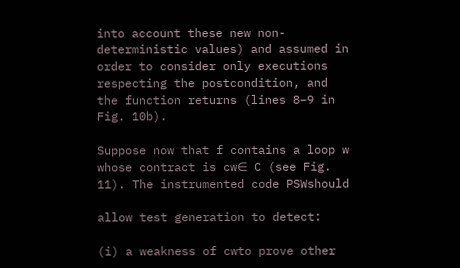into account these new non-deterministic values) and assumed in order to consider only executions respecting the postcondition, and the function returns (lines 8–9 in Fig. 10b).

Suppose now that f contains a loop w whose contract is cw∈ C (see Fig. 11). The instrumented code PSWshould

allow test generation to detect:

(i) a weakness of cwto prove other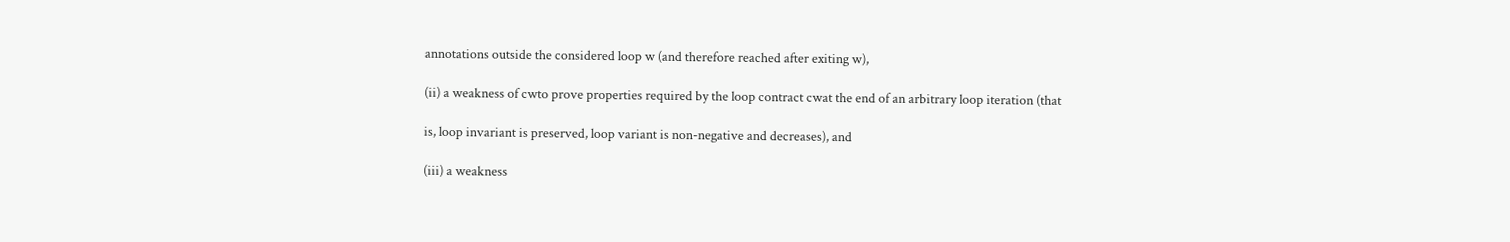annotations outside the considered loop w (and therefore reached after exiting w),

(ii) a weakness of cwto prove properties required by the loop contract cwat the end of an arbitrary loop iteration (that

is, loop invariant is preserved, loop variant is non-negative and decreases), and

(iii) a weakness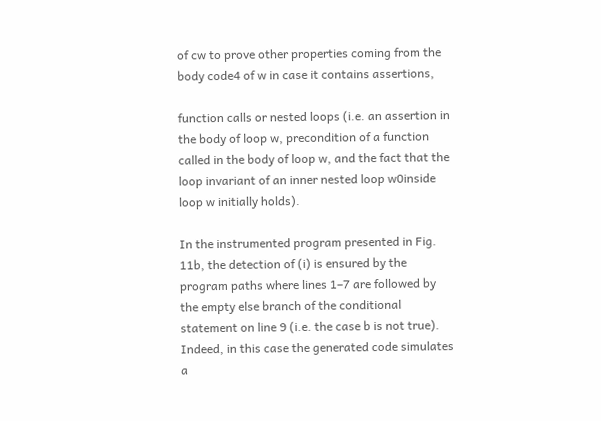of cw to prove other properties coming from the body code4 of w in case it contains assertions,

function calls or nested loops (i.e. an assertion in the body of loop w, precondition of a function called in the body of loop w, and the fact that the loop invariant of an inner nested loop w0inside loop w initially holds).

In the instrumented program presented in Fig. 11b, the detection of (i) is ensured by the program paths where lines 1–7 are followed by the empty else branch of the conditional statement on line 9 (i.e. the case b is not true). Indeed, in this case the generated code simulates a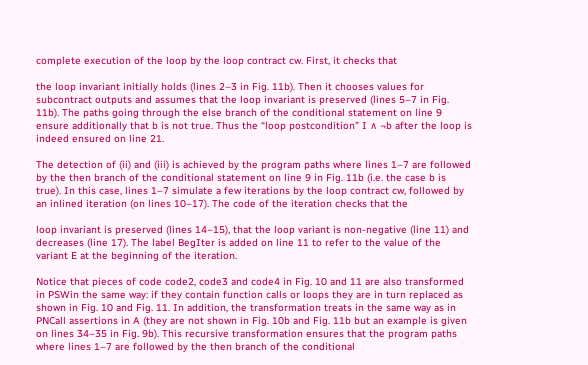complete execution of the loop by the loop contract cw. First, it checks that

the loop invariant initially holds (lines 2–3 in Fig. 11b). Then it chooses values for subcontract outputs and assumes that the loop invariant is preserved (lines 5–7 in Fig. 11b). The paths going through the else branch of the conditional statement on line 9 ensure additionally that b is not true. Thus the “loop postcondition” I ∧ ¬b after the loop is indeed ensured on line 21.

The detection of (ii) and (iii) is achieved by the program paths where lines 1–7 are followed by the then branch of the conditional statement on line 9 in Fig. 11b (i.e. the case b is true). In this case, lines 1–7 simulate a few iterations by the loop contract cw, followed by an inlined iteration (on lines 10–17). The code of the iteration checks that the

loop invariant is preserved (lines 14–15), that the loop variant is non-negative (line 11) and decreases (line 17). The label BegIter is added on line 11 to refer to the value of the variant E at the beginning of the iteration.

Notice that pieces of code code2, code3 and code4 in Fig. 10 and 11 are also transformed in PSWin the same way: if they contain function calls or loops they are in turn replaced as shown in Fig. 10 and Fig. 11. In addition, the transformation treats in the same way as in PNCall assertions in A (they are not shown in Fig. 10b and Fig. 11b but an example is given on lines 34–35 in Fig. 9b). This recursive transformation ensures that the program paths where lines 1–7 are followed by the then branch of the conditional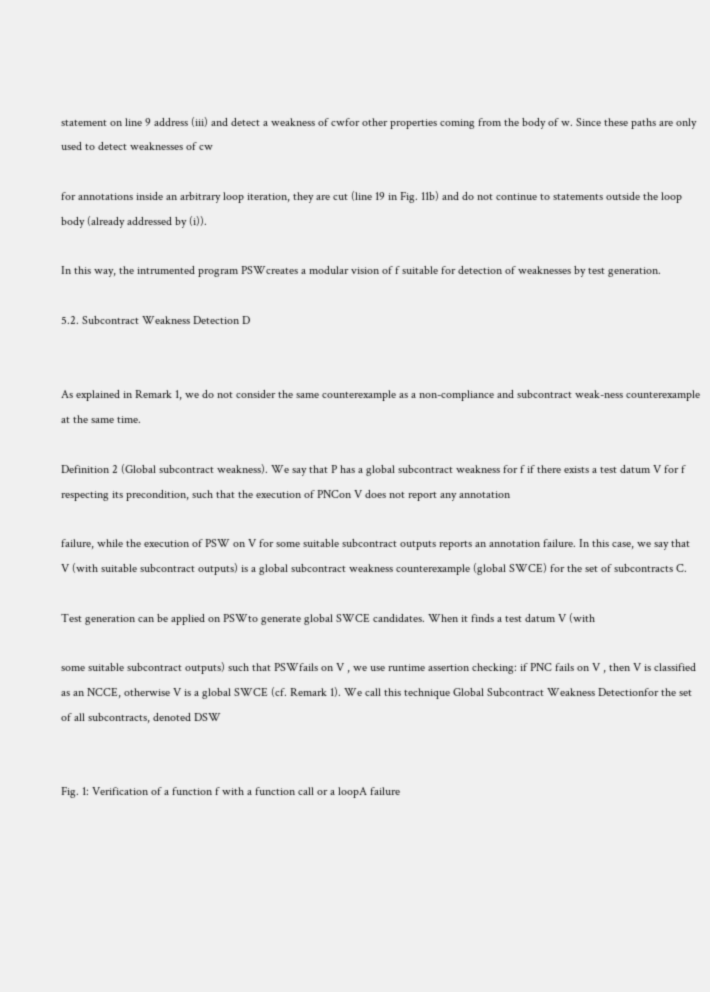statement on line 9 address (iii) and detect a weakness of cwfor other properties coming from the body of w. Since these paths are only used to detect weaknesses of cw

for annotations inside an arbitrary loop iteration, they are cut (line 19 in Fig. 11b) and do not continue to statements outside the loop body (already addressed by (i)).

In this way, the intrumented program PSWcreates a modular vision of f suitable for detection of weaknesses by test generation.

5.2. Subcontract Weakness Detection D


As explained in Remark 1, we do not consider the same counterexample as a non-compliance and subcontract weak-ness counterexample at the same time.

Definition 2 (Global subcontract weakness). We say that P has a global subcontract weakness for f if there exists a test datum V for f respecting its precondition, such that the execution of PNCon V does not report any annotation

failure, while the execution of PSW on V for some suitable subcontract outputs reports an annotation failure. In this case, we say that V (with suitable subcontract outputs) is a global subcontract weakness counterexample (global SWCE) for the set of subcontracts C.

Test generation can be applied on PSWto generate global SWCE candidates. When it finds a test datum V (with

some suitable subcontract outputs) such that PSWfails on V , we use runtime assertion checking: if PNC fails on V , then V is classified as an NCCE, otherwise V is a global SWCE (cf. Remark 1). We call this technique Global Subcontract Weakness Detectionfor the set of all subcontracts, denoted DSW


Fig. 1: Verification of a function f with a function call or a loopA failure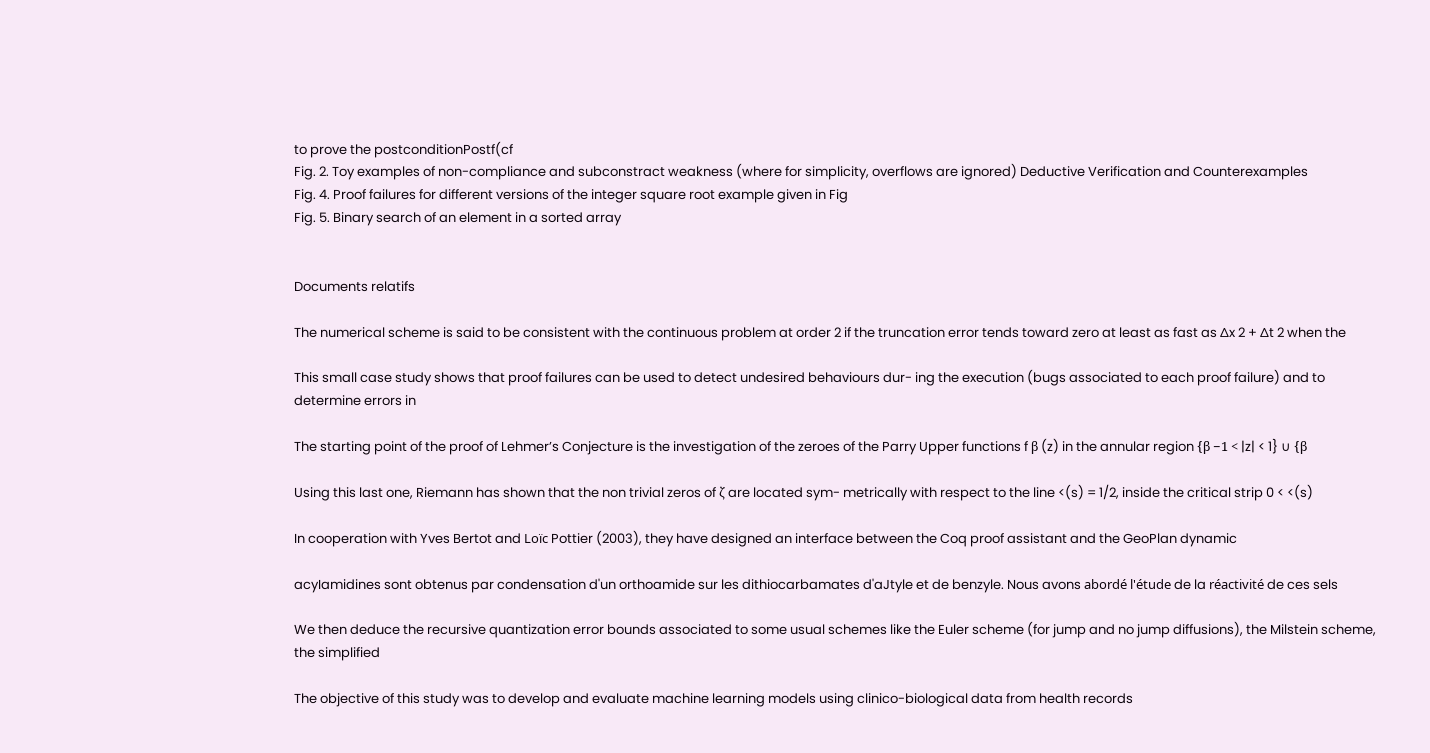to prove the postconditionPostf(cf
Fig. 2. Toy examples of non-compliance and subconstract weakness (where for simplicity, overflows are ignored) Deductive Verification and Counterexamples
Fig. 4. Proof failures for different versions of the integer square root example given in Fig
Fig. 5. Binary search of an element in a sorted array


Documents relatifs

The numerical scheme is said to be consistent with the continuous problem at order 2 if the truncation error tends toward zero at least as fast as ∆x 2 + ∆t 2 when the

This small case study shows that proof failures can be used to detect undesired behaviours dur- ing the execution (bugs associated to each proof failure) and to determine errors in

The starting point of the proof of Lehmer’s Conjecture is the investigation of the zeroes of the Parry Upper functions f β (z) in the annular region {β −1 < |z| < 1} ∪ {β

Using this last one, Riemann has shown that the non trivial zeros of ζ are located sym- metrically with respect to the line <(s) = 1/2, inside the critical strip 0 < <(s)

In cooperation with Yves Bertot and Loïc Pottier (2003), they have designed an interface between the Coq proof assistant and the GeoPlan dynamic

acyIamidines sont obtenus par condensation d'un orthoamide sur les dithiocarbamates d'aJtyle et de benzyle. Nous avons abordé l'étude de la réactivité de ces sels

We then deduce the recursive quantization error bounds associated to some usual schemes like the Euler scheme (for jump and no jump diffusions), the Milstein scheme, the simplified

The objective of this study was to develop and evaluate machine learning models using clinico-biological data from health records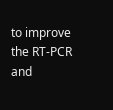to improve the RT-PCR and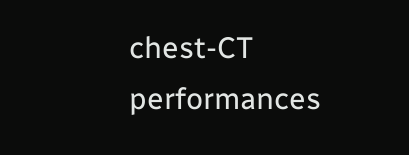chest-CT performances